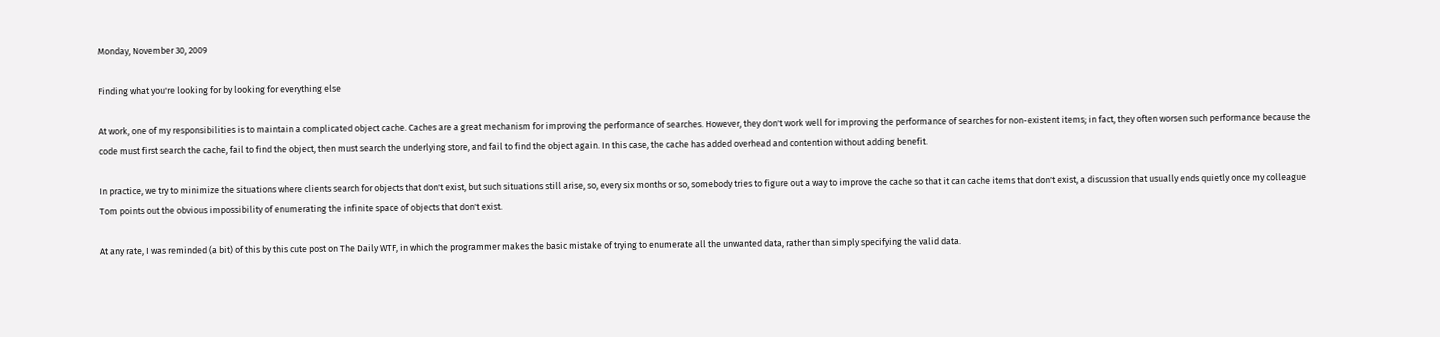Monday, November 30, 2009

Finding what you're looking for by looking for everything else

At work, one of my responsibilities is to maintain a complicated object cache. Caches are a great mechanism for improving the performance of searches. However, they don't work well for improving the performance of searches for non-existent items; in fact, they often worsen such performance because the code must first search the cache, fail to find the object, then must search the underlying store, and fail to find the object again. In this case, the cache has added overhead and contention without adding benefit.

In practice, we try to minimize the situations where clients search for objects that don't exist, but such situations still arise, so, every six months or so, somebody tries to figure out a way to improve the cache so that it can cache items that don't exist, a discussion that usually ends quietly once my colleague Tom points out the obvious impossibility of enumerating the infinite space of objects that don't exist.

At any rate, I was reminded (a bit) of this by this cute post on The Daily WTF, in which the programmer makes the basic mistake of trying to enumerate all the unwanted data, rather than simply specifying the valid data.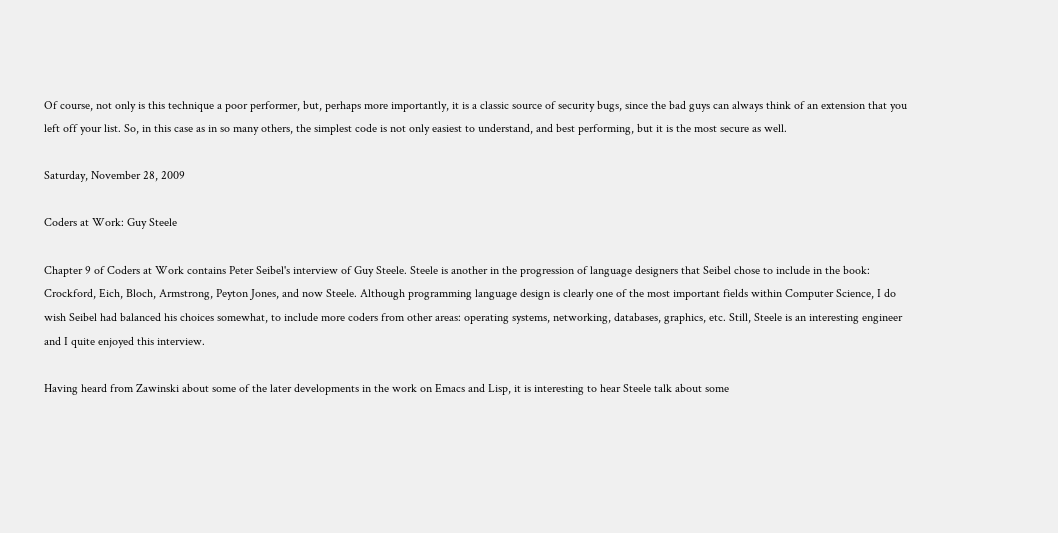Of course, not only is this technique a poor performer, but, perhaps more importantly, it is a classic source of security bugs, since the bad guys can always think of an extension that you left off your list. So, in this case as in so many others, the simplest code is not only easiest to understand, and best performing, but it is the most secure as well.

Saturday, November 28, 2009

Coders at Work: Guy Steele

Chapter 9 of Coders at Work contains Peter Seibel's interview of Guy Steele. Steele is another in the progression of language designers that Seibel chose to include in the book: Crockford, Eich, Bloch, Armstrong, Peyton Jones, and now Steele. Although programming language design is clearly one of the most important fields within Computer Science, I do wish Seibel had balanced his choices somewhat, to include more coders from other areas: operating systems, networking, databases, graphics, etc. Still, Steele is an interesting engineer and I quite enjoyed this interview.

Having heard from Zawinski about some of the later developments in the work on Emacs and Lisp, it is interesting to hear Steele talk about some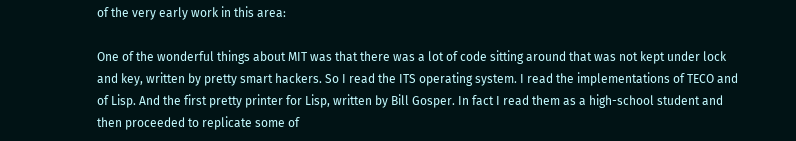of the very early work in this area:

One of the wonderful things about MIT was that there was a lot of code sitting around that was not kept under lock and key, written by pretty smart hackers. So I read the ITS operating system. I read the implementations of TECO and of Lisp. And the first pretty printer for Lisp, written by Bill Gosper. In fact I read them as a high-school student and then proceeded to replicate some of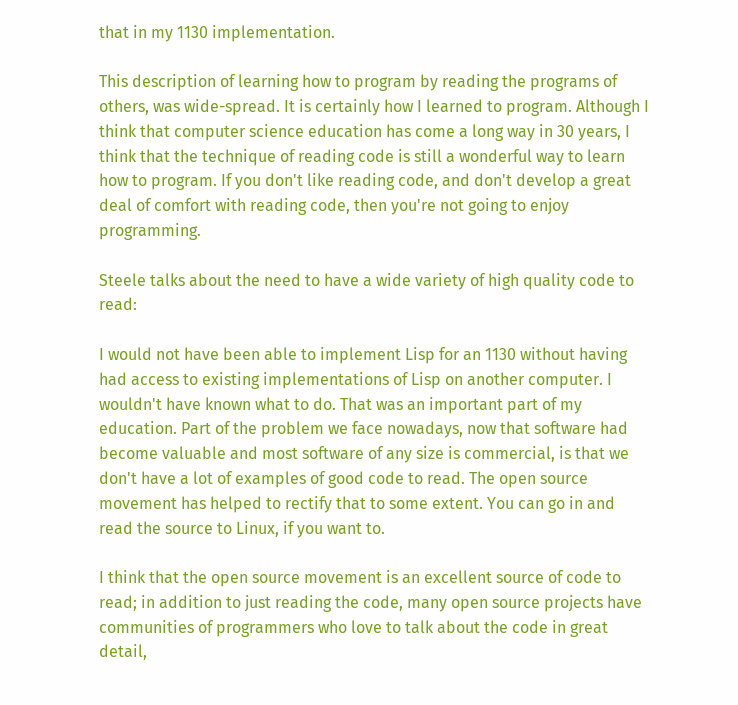that in my 1130 implementation.

This description of learning how to program by reading the programs of others, was wide-spread. It is certainly how I learned to program. Although I think that computer science education has come a long way in 30 years, I think that the technique of reading code is still a wonderful way to learn how to program. If you don't like reading code, and don't develop a great deal of comfort with reading code, then you're not going to enjoy programming.

Steele talks about the need to have a wide variety of high quality code to read:

I would not have been able to implement Lisp for an 1130 without having had access to existing implementations of Lisp on another computer. I wouldn't have known what to do. That was an important part of my education. Part of the problem we face nowadays, now that software had become valuable and most software of any size is commercial, is that we don't have a lot of examples of good code to read. The open source movement has helped to rectify that to some extent. You can go in and read the source to Linux, if you want to.

I think that the open source movement is an excellent source of code to read; in addition to just reading the code, many open source projects have communities of programmers who love to talk about the code in great detail,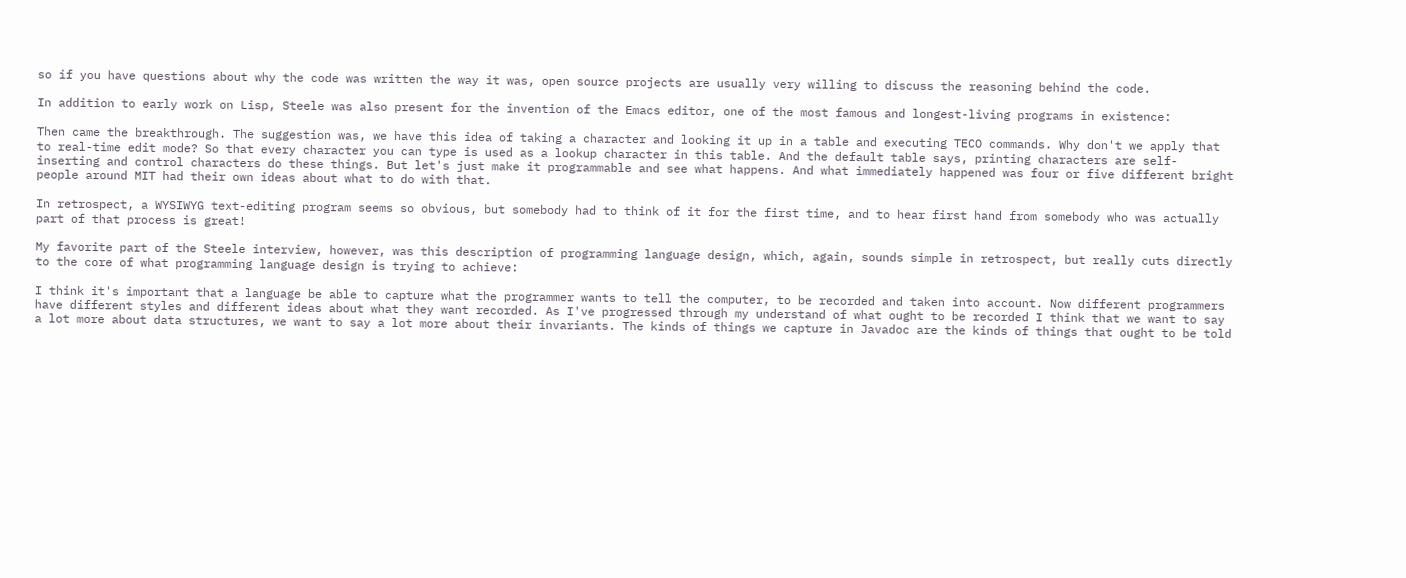so if you have questions about why the code was written the way it was, open source projects are usually very willing to discuss the reasoning behind the code.

In addition to early work on Lisp, Steele was also present for the invention of the Emacs editor, one of the most famous and longest-living programs in existence:

Then came the breakthrough. The suggestion was, we have this idea of taking a character and looking it up in a table and executing TECO commands. Why don't we apply that to real-time edit mode? So that every character you can type is used as a lookup character in this table. And the default table says, printing characters are self-inserting and control characters do these things. But let's just make it programmable and see what happens. And what immediately happened was four or five different bright people around MIT had their own ideas about what to do with that.

In retrospect, a WYSIWYG text-editing program seems so obvious, but somebody had to think of it for the first time, and to hear first hand from somebody who was actually part of that process is great!

My favorite part of the Steele interview, however, was this description of programming language design, which, again, sounds simple in retrospect, but really cuts directly to the core of what programming language design is trying to achieve:

I think it's important that a language be able to capture what the programmer wants to tell the computer, to be recorded and taken into account. Now different programmers have different styles and different ideas about what they want recorded. As I've progressed through my understand of what ought to be recorded I think that we want to say a lot more about data structures, we want to say a lot more about their invariants. The kinds of things we capture in Javadoc are the kinds of things that ought to be told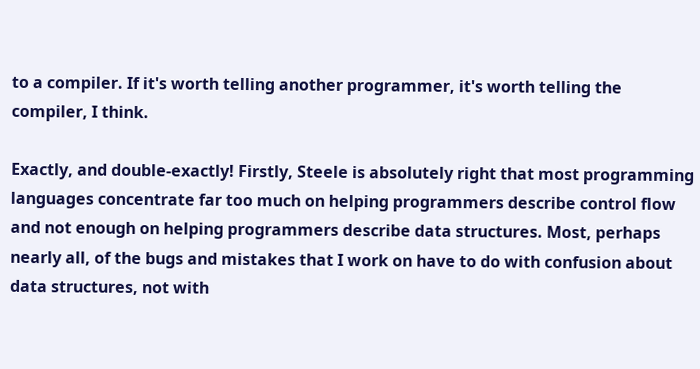to a compiler. If it's worth telling another programmer, it's worth telling the compiler, I think.

Exactly, and double-exactly! Firstly, Steele is absolutely right that most programming languages concentrate far too much on helping programmers describe control flow and not enough on helping programmers describe data structures. Most, perhaps nearly all, of the bugs and mistakes that I work on have to do with confusion about data structures, not with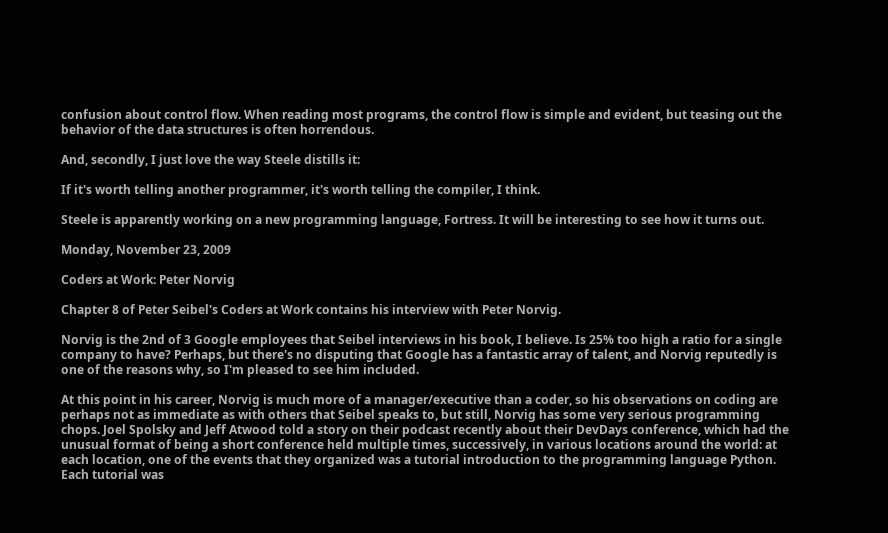confusion about control flow. When reading most programs, the control flow is simple and evident, but teasing out the behavior of the data structures is often horrendous.

And, secondly, I just love the way Steele distills it:

If it's worth telling another programmer, it's worth telling the compiler, I think.

Steele is apparently working on a new programming language, Fortress. It will be interesting to see how it turns out.

Monday, November 23, 2009

Coders at Work: Peter Norvig

Chapter 8 of Peter Seibel's Coders at Work contains his interview with Peter Norvig.

Norvig is the 2nd of 3 Google employees that Seibel interviews in his book, I believe. Is 25% too high a ratio for a single company to have? Perhaps, but there's no disputing that Google has a fantastic array of talent, and Norvig reputedly is one of the reasons why, so I'm pleased to see him included.

At this point in his career, Norvig is much more of a manager/executive than a coder, so his observations on coding are perhaps not as immediate as with others that Seibel speaks to, but still, Norvig has some very serious programming chops. Joel Spolsky and Jeff Atwood told a story on their podcast recently about their DevDays conference, which had the unusual format of being a short conference held multiple times, successively, in various locations around the world: at each location, one of the events that they organized was a tutorial introduction to the programming language Python. Each tutorial was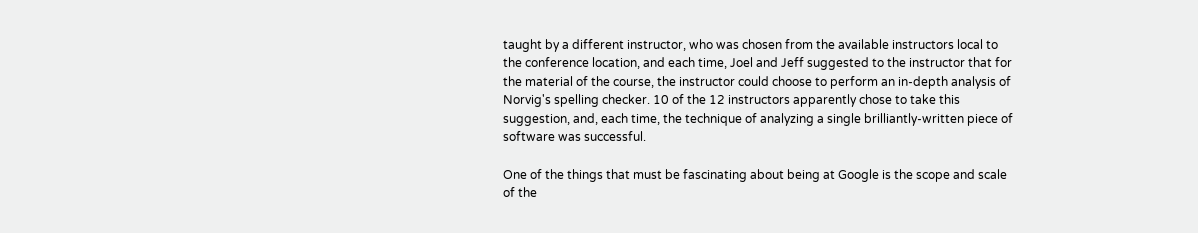taught by a different instructor, who was chosen from the available instructors local to the conference location, and each time, Joel and Jeff suggested to the instructor that for the material of the course, the instructor could choose to perform an in-depth analysis of Norvig's spelling checker. 10 of the 12 instructors apparently chose to take this suggestion, and, each time, the technique of analyzing a single brilliantly-written piece of software was successful.

One of the things that must be fascinating about being at Google is the scope and scale of the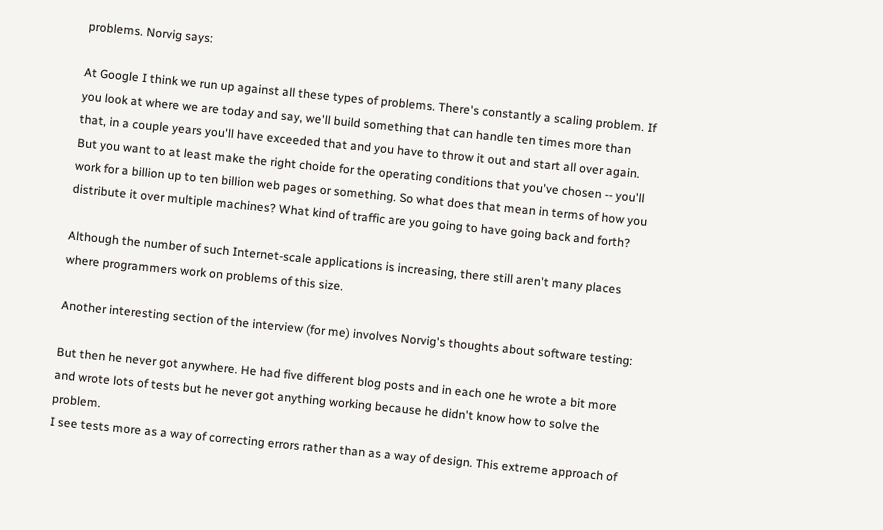problems. Norvig says:

At Google I think we run up against all these types of problems. There's constantly a scaling problem. If you look at where we are today and say, we'll build something that can handle ten times more than that, in a couple years you'll have exceeded that and you have to throw it out and start all over again. But you want to at least make the right choide for the operating conditions that you've chosen -- you'll work for a billion up to ten billion web pages or something. So what does that mean in terms of how you distribute it over multiple machines? What kind of traffic are you going to have going back and forth?

Although the number of such Internet-scale applications is increasing, there still aren't many places where programmers work on problems of this size.

Another interesting section of the interview (for me) involves Norvig's thoughts about software testing:

But then he never got anywhere. He had five different blog posts and in each one he wrote a bit more and wrote lots of tests but he never got anything working because he didn't know how to solve the problem.
I see tests more as a way of correcting errors rather than as a way of design. This extreme approach of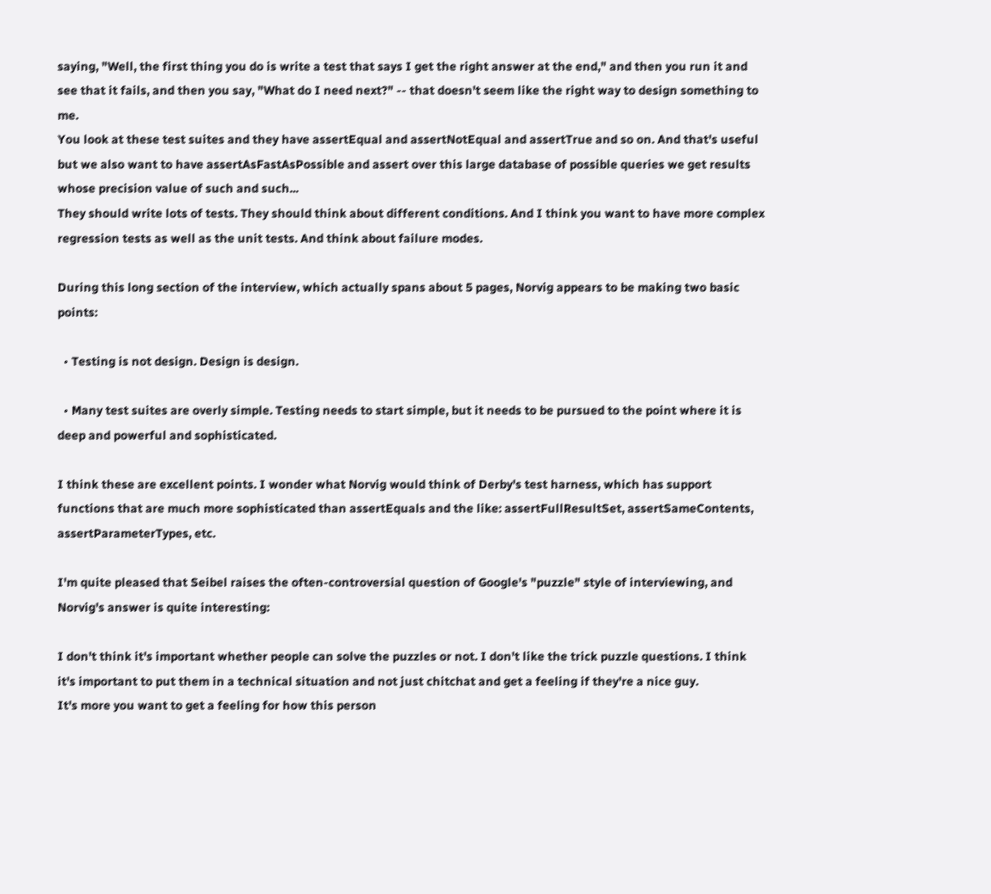saying, "Well, the first thing you do is write a test that says I get the right answer at the end," and then you run it and see that it fails, and then you say, "What do I need next?" -- that doesn't seem like the right way to design something to me.
You look at these test suites and they have assertEqual and assertNotEqual and assertTrue and so on. And that's useful but we also want to have assertAsFastAsPossible and assert over this large database of possible queries we get results whose precision value of such and such...
They should write lots of tests. They should think about different conditions. And I think you want to have more complex regression tests as well as the unit tests. And think about failure modes.

During this long section of the interview, which actually spans about 5 pages, Norvig appears to be making two basic points:

  • Testing is not design. Design is design.

  • Many test suites are overly simple. Testing needs to start simple, but it needs to be pursued to the point where it is deep and powerful and sophisticated.

I think these are excellent points. I wonder what Norvig would think of Derby's test harness, which has support functions that are much more sophisticated than assertEquals and the like: assertFullResultSet, assertSameContents, assertParameterTypes, etc.

I'm quite pleased that Seibel raises the often-controversial question of Google's "puzzle" style of interviewing, and Norvig's answer is quite interesting:

I don't think it's important whether people can solve the puzzles or not. I don't like the trick puzzle questions. I think it's important to put them in a technical situation and not just chitchat and get a feeling if they're a nice guy.
It's more you want to get a feeling for how this person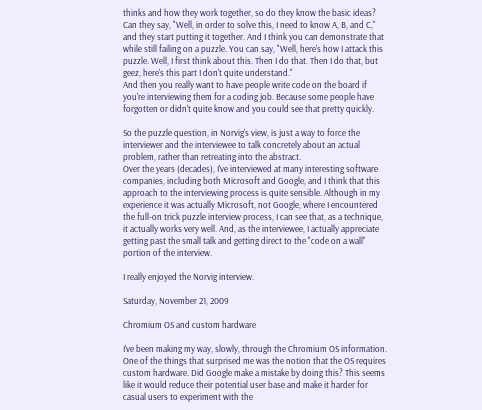thinks and how they work together, so do they know the basic ideas? Can they say, "Well, in order to solve this, I need to know A, B, and C," and they start putting it together. And I think you can demonstrate that while still failing on a puzzle. You can say, "Well, here's how I attack this puzzle. Well, I first think about this. Then I do that. Then I do that, but geez, here's this part I don't quite understand."
And then you really want to have people write code on the board if you're interviewing them for a coding job. Because some people have forgotten or didn't quite know and you could see that pretty quickly.

So the puzzle question, in Norvig's view, is just a way to force the interviewer and the interviewee to talk concretely about an actual problem, rather than retreating into the abstract.
Over the years (decades), I've interviewed at many interesting software companies, including both Microsoft and Google, and I think that this approach to the interviewing process is quite sensible. Although in my experience it was actually Microsoft, not Google, where I encountered the full-on trick puzzle interview process, I can see that, as a technique, it actually works very well. And, as the interviewee, I actually appreciate getting past the small talk and getting direct to the "code on a wall" portion of the interview.

I really enjoyed the Norvig interview.

Saturday, November 21, 2009

Chromium OS and custom hardware

I've been making my way, slowly, through the Chromium OS information. One of the things that surprised me was the notion that the OS requires custom hardware. Did Google make a mistake by doing this? This seems like it would reduce their potential user base and make it harder for casual users to experiment with the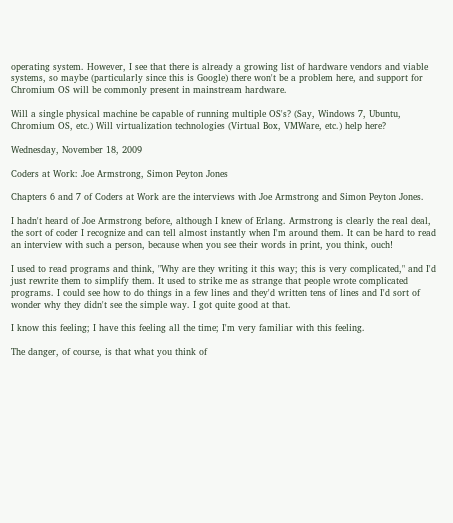operating system. However, I see that there is already a growing list of hardware vendors and viable systems, so maybe (particularly since this is Google) there won't be a problem here, and support for Chromium OS will be commonly present in mainstream hardware.

Will a single physical machine be capable of running multiple OS's? (Say, Windows 7, Ubuntu, Chromium OS, etc.) Will virtualization technologies (Virtual Box, VMWare, etc.) help here?

Wednesday, November 18, 2009

Coders at Work: Joe Armstrong, Simon Peyton Jones

Chapters 6 and 7 of Coders at Work are the interviews with Joe Armstrong and Simon Peyton Jones.

I hadn't heard of Joe Armstrong before, although I knew of Erlang. Armstrong is clearly the real deal, the sort of coder I recognize and can tell almost instantly when I'm around them. It can be hard to read an interview with such a person, because when you see their words in print, you think, ouch!

I used to read programs and think, "Why are they writing it this way; this is very complicated," and I'd just rewrite them to simplify them. It used to strike me as strange that people wrote complicated programs. I could see how to do things in a few lines and they'd written tens of lines and I'd sort of wonder why they didn't see the simple way. I got quite good at that.

I know this feeling; I have this feeling all the time; I'm very familiar with this feeling.

The danger, of course, is that what you think of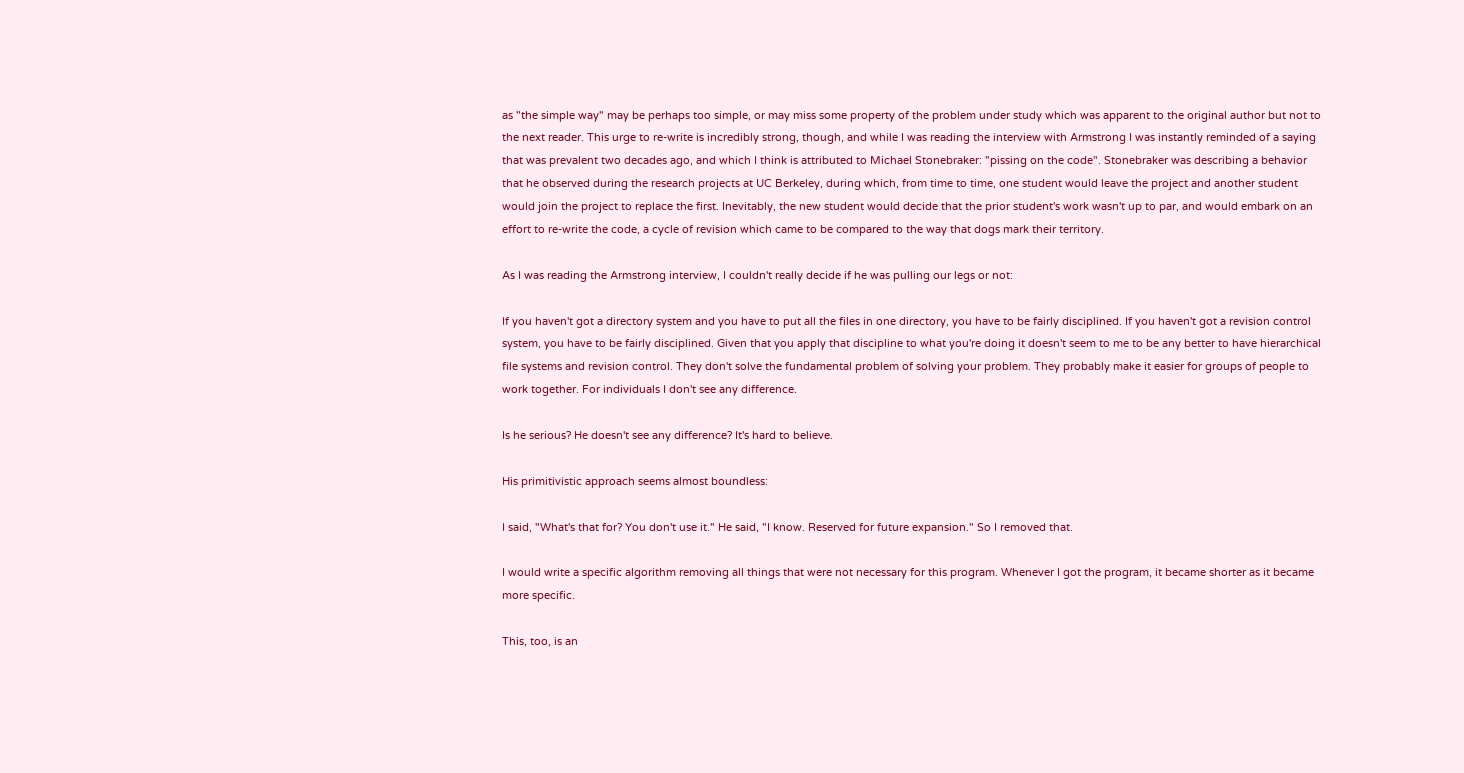as "the simple way" may be perhaps too simple, or may miss some property of the problem under study which was apparent to the original author but not to the next reader. This urge to re-write is incredibly strong, though, and while I was reading the interview with Armstrong I was instantly reminded of a saying that was prevalent two decades ago, and which I think is attributed to Michael Stonebraker: "pissing on the code". Stonebraker was describing a behavior that he observed during the research projects at UC Berkeley, during which, from time to time, one student would leave the project and another student would join the project to replace the first. Inevitably, the new student would decide that the prior student's work wasn't up to par, and would embark on an effort to re-write the code, a cycle of revision which came to be compared to the way that dogs mark their territory.

As I was reading the Armstrong interview, I couldn't really decide if he was pulling our legs or not:

If you haven't got a directory system and you have to put all the files in one directory, you have to be fairly disciplined. If you haven't got a revision control system, you have to be fairly disciplined. Given that you apply that discipline to what you're doing it doesn't seem to me to be any better to have hierarchical file systems and revision control. They don't solve the fundamental problem of solving your problem. They probably make it easier for groups of people to work together. For individuals I don't see any difference.

Is he serious? He doesn't see any difference? It's hard to believe.

His primitivistic approach seems almost boundless:

I said, "What's that for? You don't use it." He said, "I know. Reserved for future expansion." So I removed that.

I would write a specific algorithm removing all things that were not necessary for this program. Whenever I got the program, it became shorter as it became more specific.

This, too, is an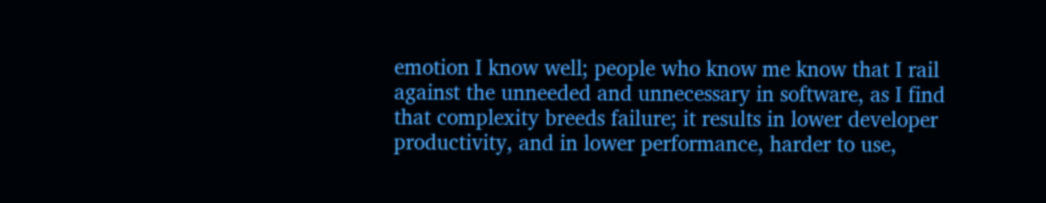emotion I know well; people who know me know that I rail against the unneeded and unnecessary in software, as I find that complexity breeds failure; it results in lower developer productivity, and in lower performance, harder to use,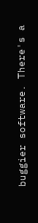buggier software. There's a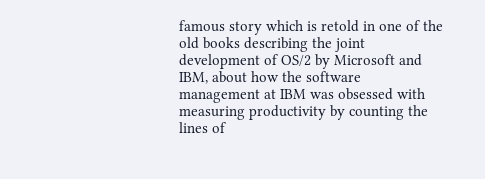famous story which is retold in one of the old books describing the joint development of OS/2 by Microsoft and IBM, about how the software management at IBM was obsessed with measuring productivity by counting the lines of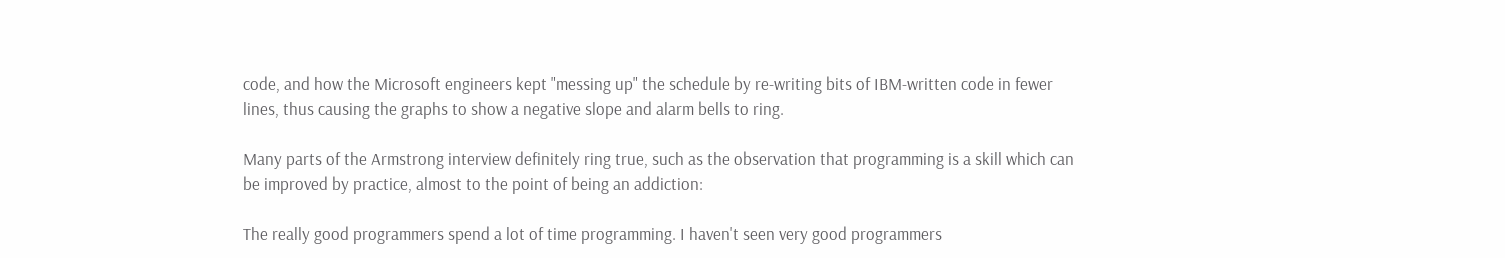code, and how the Microsoft engineers kept "messing up" the schedule by re-writing bits of IBM-written code in fewer lines, thus causing the graphs to show a negative slope and alarm bells to ring.

Many parts of the Armstrong interview definitely ring true, such as the observation that programming is a skill which can be improved by practice, almost to the point of being an addiction:

The really good programmers spend a lot of time programming. I haven't seen very good programmers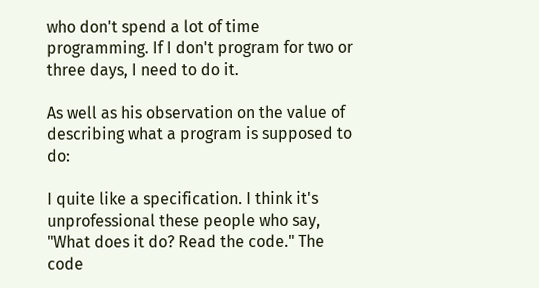who don't spend a lot of time programming. If I don't program for two or three days, I need to do it.

As well as his observation on the value of describing what a program is supposed to do:

I quite like a specification. I think it's unprofessional these people who say, "What does it do? Read the code." The code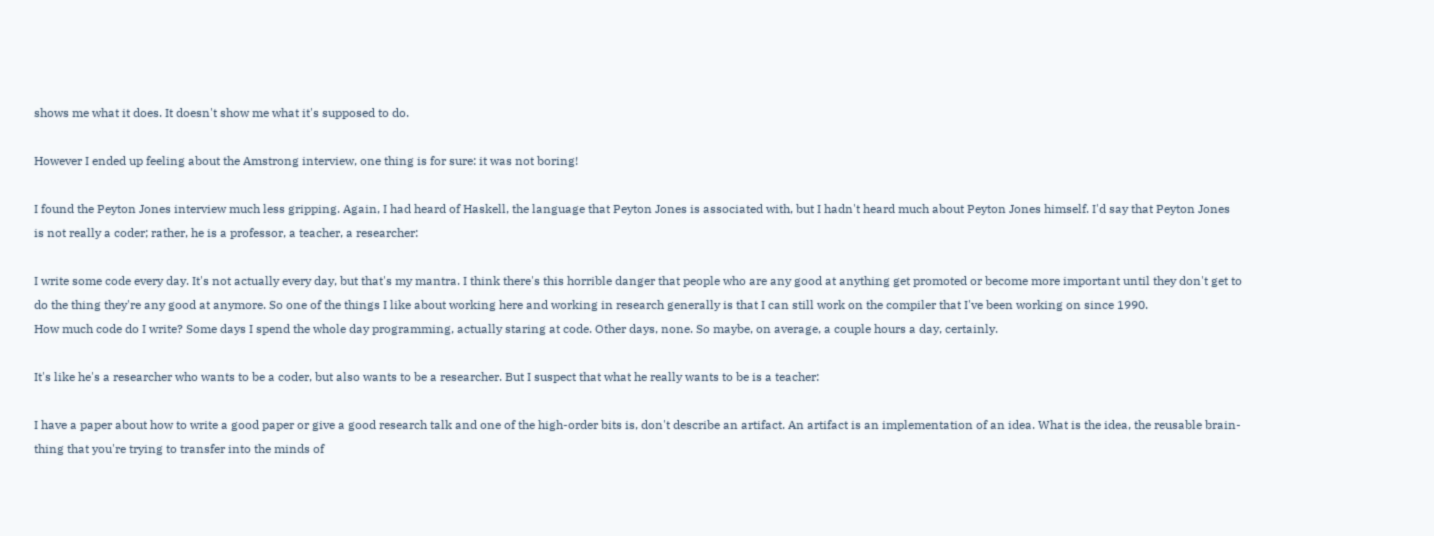shows me what it does. It doesn't show me what it's supposed to do.

However I ended up feeling about the Amstrong interview, one thing is for sure: it was not boring!

I found the Peyton Jones interview much less gripping. Again, I had heard of Haskell, the language that Peyton Jones is associated with, but I hadn't heard much about Peyton Jones himself. I'd say that Peyton Jones is not really a coder; rather, he is a professor, a teacher, a researcher:

I write some code every day. It's not actually every day, but that's my mantra. I think there's this horrible danger that people who are any good at anything get promoted or become more important until they don't get to do the thing they're any good at anymore. So one of the things I like about working here and working in research generally is that I can still work on the compiler that I've been working on since 1990.
How much code do I write? Some days I spend the whole day programming, actually staring at code. Other days, none. So maybe, on average, a couple hours a day, certainly.

It's like he's a researcher who wants to be a coder, but also wants to be a researcher. But I suspect that what he really wants to be is a teacher:

I have a paper about how to write a good paper or give a good research talk and one of the high-order bits is, don't describe an artifact. An artifact is an implementation of an idea. What is the idea, the reusable brain-thing that you're trying to transfer into the minds of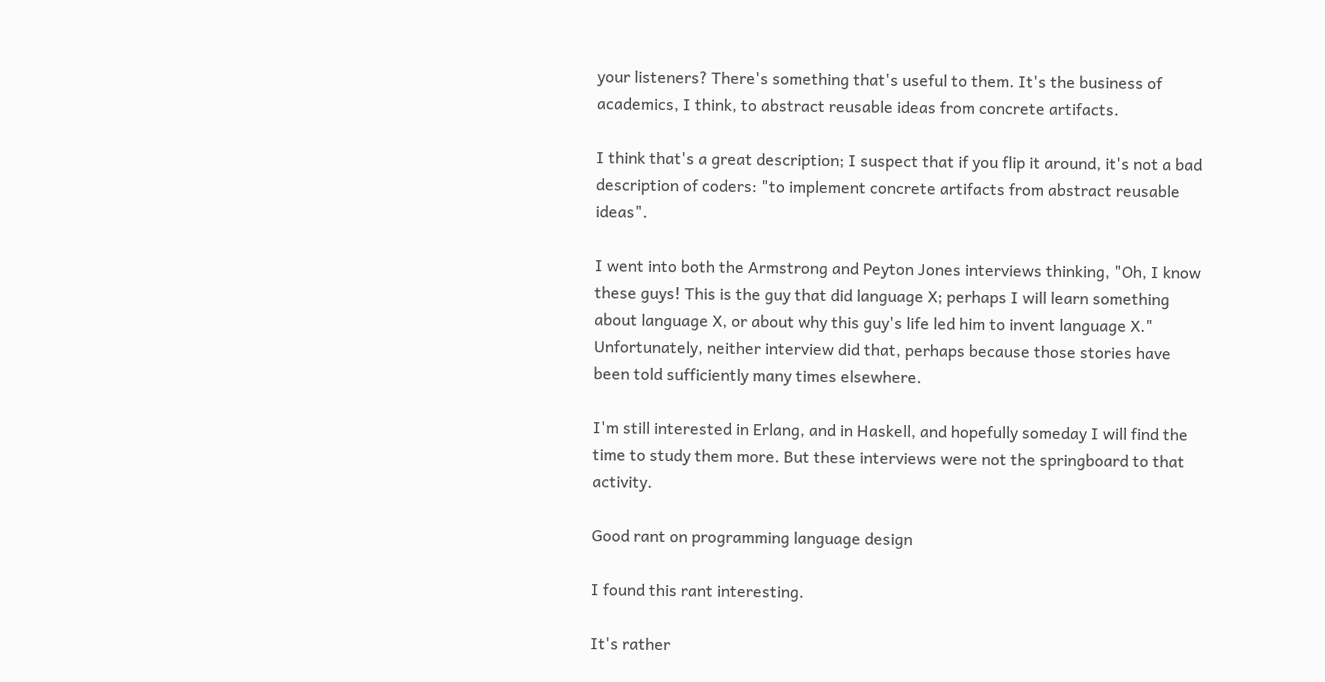your listeners? There's something that's useful to them. It's the business of academics, I think, to abstract reusable ideas from concrete artifacts.

I think that's a great description; I suspect that if you flip it around, it's not a bad description of coders: "to implement concrete artifacts from abstract reusable ideas".

I went into both the Armstrong and Peyton Jones interviews thinking, "Oh, I know these guys! This is the guy that did language X; perhaps I will learn something about language X, or about why this guy's life led him to invent language X." Unfortunately, neither interview did that, perhaps because those stories have been told sufficiently many times elsewhere.

I'm still interested in Erlang, and in Haskell, and hopefully someday I will find the time to study them more. But these interviews were not the springboard to that activity.

Good rant on programming language design

I found this rant interesting.

It's rather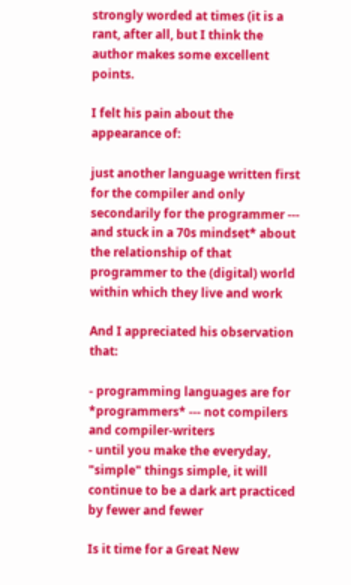strongly worded at times (it is a rant, after all, but I think the author makes some excellent points.

I felt his pain about the appearance of:

just another language written first for the compiler and only secondarily for the programmer --- and stuck in a 70s mindset* about the relationship of that programmer to the (digital) world within which they live and work

And I appreciated his observation that:

- programming languages are for *programmers* --- not compilers and compiler-writers
- until you make the everyday, "simple" things simple, it will continue to be a dark art practiced by fewer and fewer

Is it time for a Great New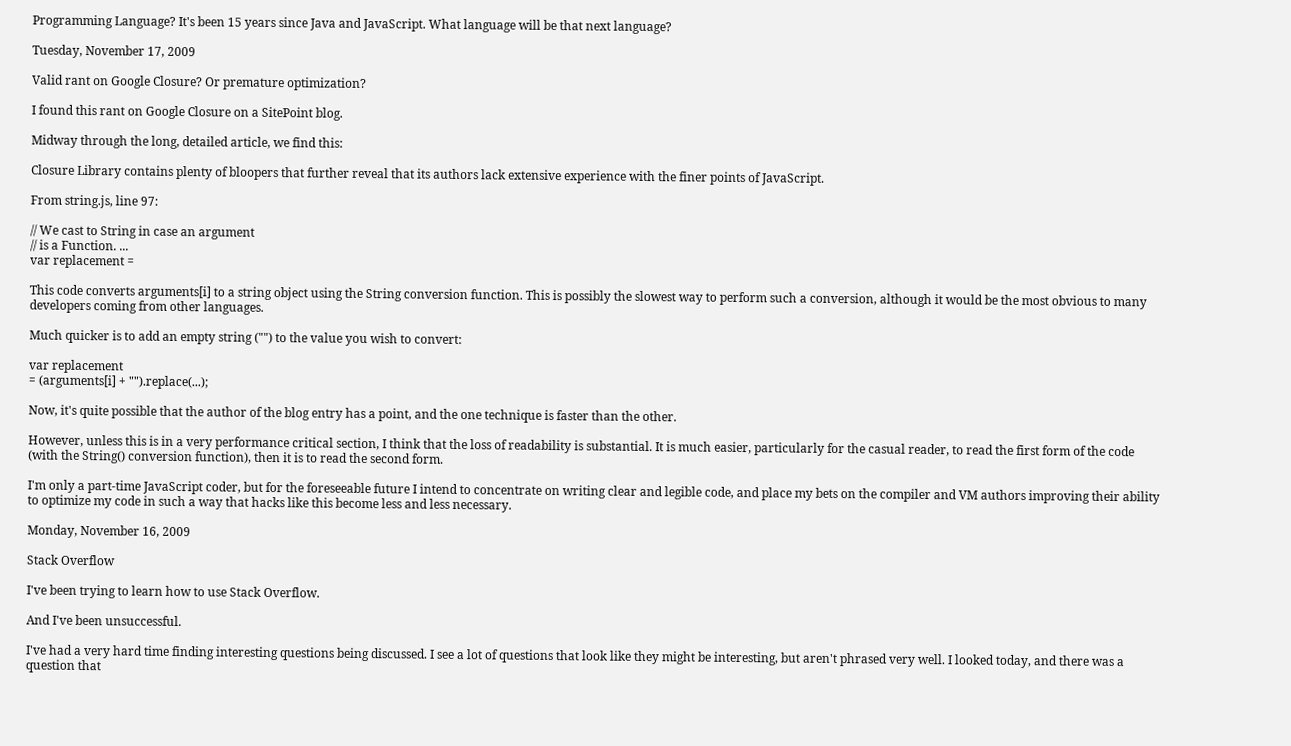Programming Language? It's been 15 years since Java and JavaScript. What language will be that next language?

Tuesday, November 17, 2009

Valid rant on Google Closure? Or premature optimization?

I found this rant on Google Closure on a SitePoint blog.

Midway through the long, detailed article, we find this:

Closure Library contains plenty of bloopers that further reveal that its authors lack extensive experience with the finer points of JavaScript.

From string.js, line 97:

// We cast to String in case an argument
// is a Function. ...
var replacement =

This code converts arguments[i] to a string object using the String conversion function. This is possibly the slowest way to perform such a conversion, although it would be the most obvious to many developers coming from other languages.

Much quicker is to add an empty string ("") to the value you wish to convert:

var replacement
= (arguments[i] + "").replace(...);

Now, it's quite possible that the author of the blog entry has a point, and the one technique is faster than the other.

However, unless this is in a very performance critical section, I think that the loss of readability is substantial. It is much easier, particularly for the casual reader, to read the first form of the code (with the String() conversion function), then it is to read the second form.

I'm only a part-time JavaScript coder, but for the foreseeable future I intend to concentrate on writing clear and legible code, and place my bets on the compiler and VM authors improving their ability to optimize my code in such a way that hacks like this become less and less necessary.

Monday, November 16, 2009

Stack Overflow

I've been trying to learn how to use Stack Overflow.

And I've been unsuccessful.

I've had a very hard time finding interesting questions being discussed. I see a lot of questions that look like they might be interesting, but aren't phrased very well. I looked today, and there was a question that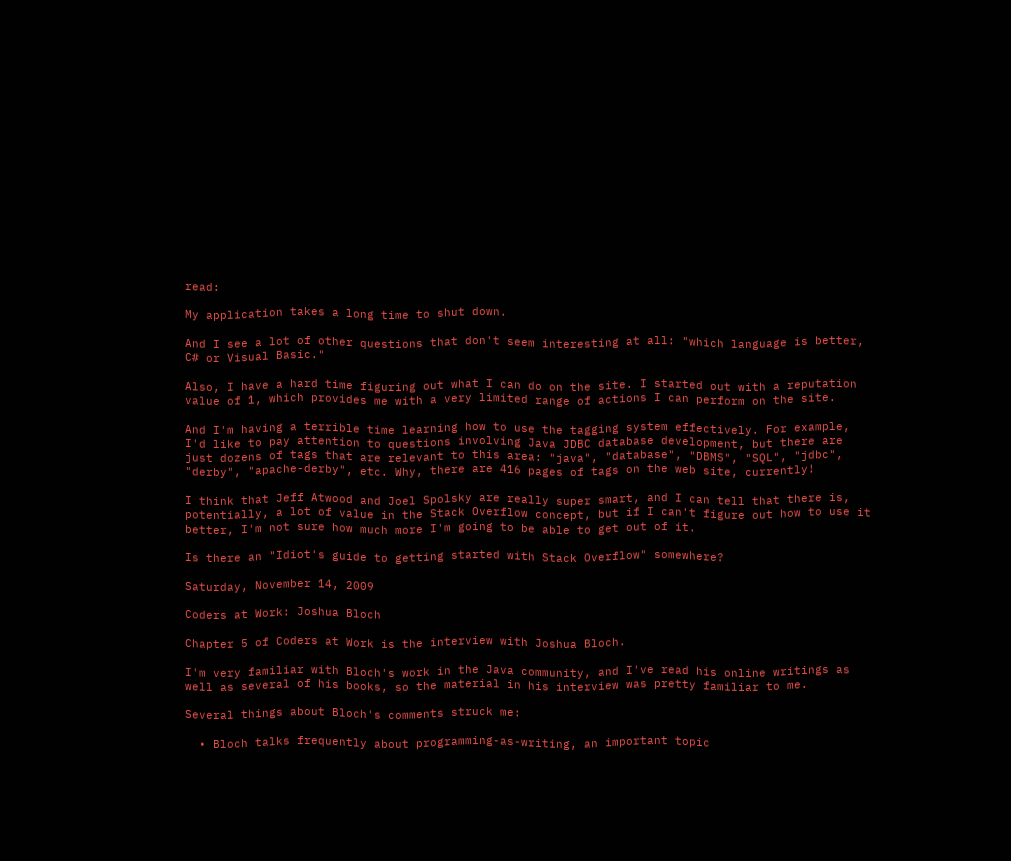read:

My application takes a long time to shut down.

And I see a lot of other questions that don't seem interesting at all: "which language is better, C# or Visual Basic."

Also, I have a hard time figuring out what I can do on the site. I started out with a reputation value of 1, which provides me with a very limited range of actions I can perform on the site.

And I'm having a terrible time learning how to use the tagging system effectively. For example, I'd like to pay attention to questions involving Java JDBC database development, but there are just dozens of tags that are relevant to this area: "java", "database", "DBMS", "SQL", "jdbc", "derby", "apache-derby", etc. Why, there are 416 pages of tags on the web site, currently!

I think that Jeff Atwood and Joel Spolsky are really super smart, and I can tell that there is, potentially, a lot of value in the Stack Overflow concept, but if I can't figure out how to use it better, I'm not sure how much more I'm going to be able to get out of it.

Is there an "Idiot's guide to getting started with Stack Overflow" somewhere?

Saturday, November 14, 2009

Coders at Work: Joshua Bloch

Chapter 5 of Coders at Work is the interview with Joshua Bloch.

I'm very familiar with Bloch's work in the Java community, and I've read his online writings as well as several of his books, so the material in his interview was pretty familiar to me.

Several things about Bloch's comments struck me:

  • Bloch talks frequently about programming-as-writing, an important topic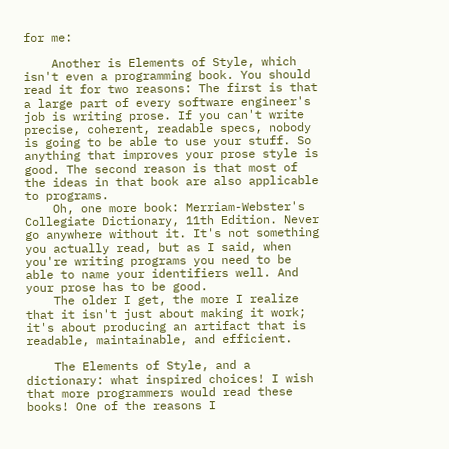for me:

    Another is Elements of Style, which isn't even a programming book. You should read it for two reasons: The first is that a large part of every software engineer's job is writing prose. If you can't write precise, coherent, readable specs, nobody is going to be able to use your stuff. So anything that improves your prose style is good. The second reason is that most of the ideas in that book are also applicable to programs.
    Oh, one more book: Merriam-Webster's Collegiate Dictionary, 11th Edition. Never go anywhere without it. It's not something you actually read, but as I said, when you're writing programs you need to be able to name your identifiers well. And your prose has to be good.
    The older I get, the more I realize that it isn't just about making it work; it's about producing an artifact that is readable, maintainable, and efficient.

    The Elements of Style, and a dictionary: what inspired choices! I wish that more programmers would read these books! One of the reasons I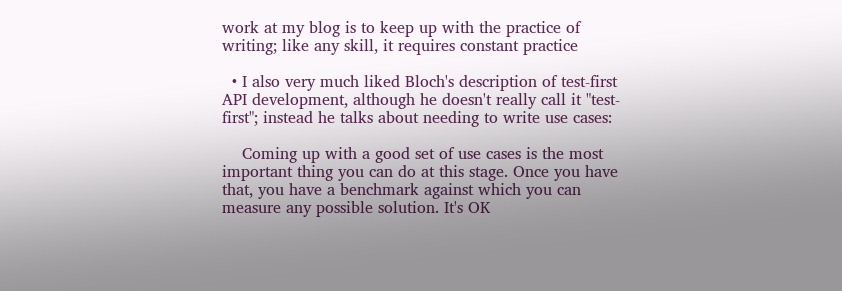work at my blog is to keep up with the practice of writing; like any skill, it requires constant practice

  • I also very much liked Bloch's description of test-first API development, although he doesn't really call it "test-first"; instead he talks about needing to write use cases:

    Coming up with a good set of use cases is the most important thing you can do at this stage. Once you have that, you have a benchmark against which you can measure any possible solution. It's OK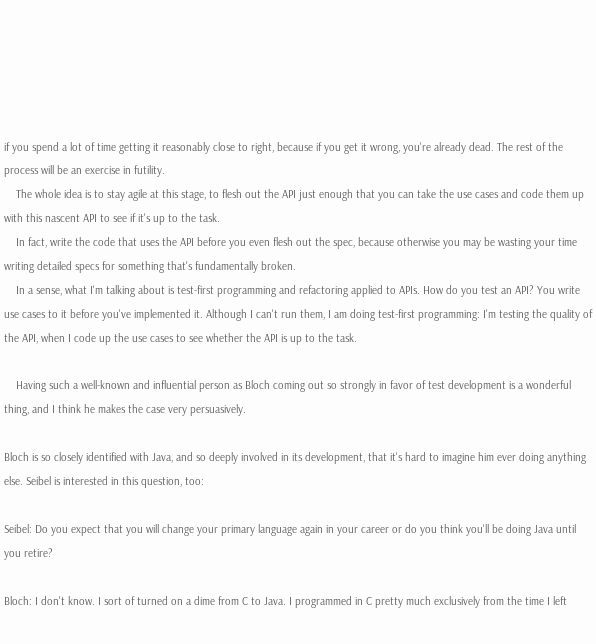if you spend a lot of time getting it reasonably close to right, because if you get it wrong, you're already dead. The rest of the process will be an exercise in futility.
    The whole idea is to stay agile at this stage, to flesh out the API just enough that you can take the use cases and code them up with this nascent API to see if it's up to the task.
    In fact, write the code that uses the API before you even flesh out the spec, because otherwise you may be wasting your time writing detailed specs for something that's fundamentally broken.
    In a sense, what I'm talking about is test-first programming and refactoring applied to APIs. How do you test an API? You write use cases to it before you've implemented it. Although I can't run them, I am doing test-first programming: I'm testing the quality of the API, when I code up the use cases to see whether the API is up to the task.

    Having such a well-known and influential person as Bloch coming out so strongly in favor of test development is a wonderful thing, and I think he makes the case very persuasively.

Bloch is so closely identified with Java, and so deeply involved in its development, that it's hard to imagine him ever doing anything else. Seibel is interested in this question, too:

Seibel: Do you expect that you will change your primary language again in your career or do you think you'll be doing Java until you retire?

Bloch: I don't know. I sort of turned on a dime from C to Java. I programmed in C pretty much exclusively from the time I left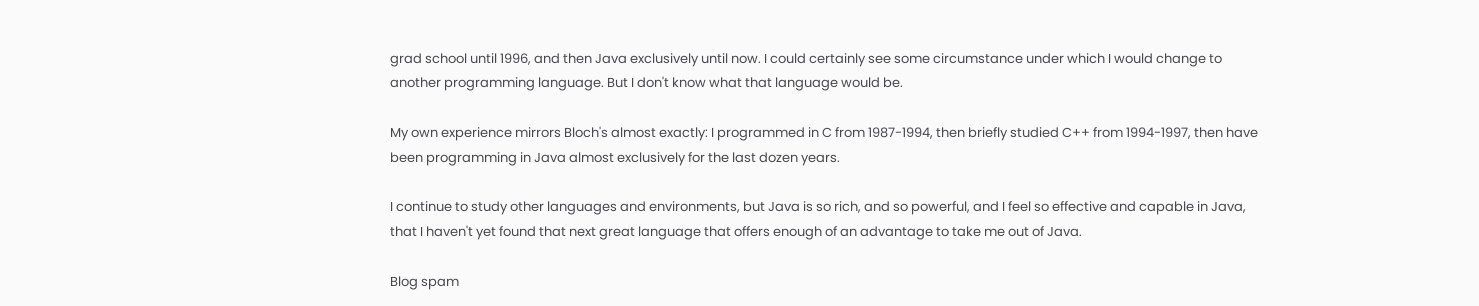grad school until 1996, and then Java exclusively until now. I could certainly see some circumstance under which I would change to another programming language. But I don't know what that language would be.

My own experience mirrors Bloch's almost exactly: I programmed in C from 1987-1994, then briefly studied C++ from 1994-1997, then have been programming in Java almost exclusively for the last dozen years.

I continue to study other languages and environments, but Java is so rich, and so powerful, and I feel so effective and capable in Java, that I haven't yet found that next great language that offers enough of an advantage to take me out of Java.

Blog spam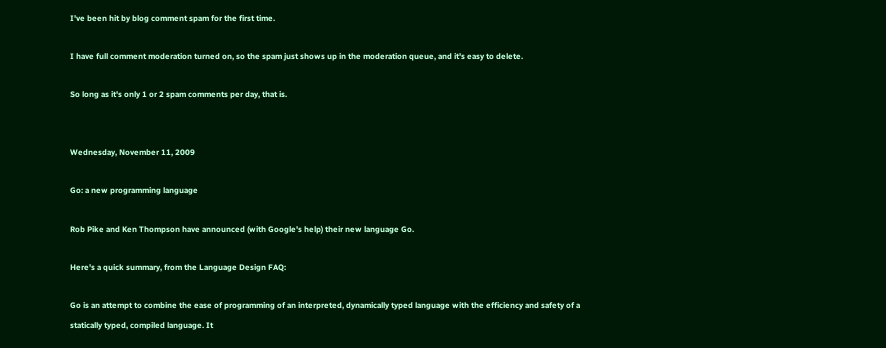I've been hit by blog comment spam for the first time.

I have full comment moderation turned on, so the spam just shows up in the moderation queue, and it's easy to delete.

So long as it's only 1 or 2 spam comments per day, that is.


Wednesday, November 11, 2009

Go: a new programming language

Rob Pike and Ken Thompson have announced (with Google's help) their new language Go.

Here's a quick summary, from the Language Design FAQ:

Go is an attempt to combine the ease of programming of an interpreted, dynamically typed language with the efficiency and safety of a statically typed, compiled language. It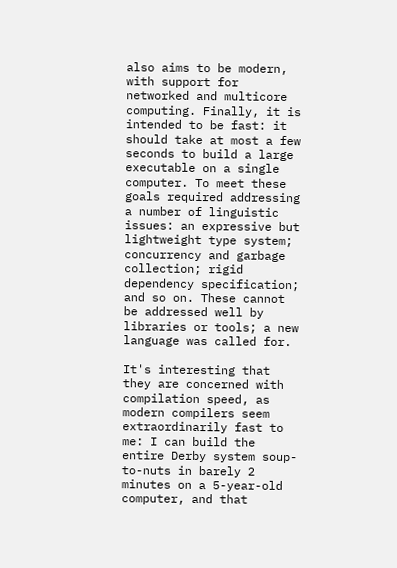also aims to be modern, with support for networked and multicore computing. Finally, it is intended to be fast: it should take at most a few seconds to build a large executable on a single computer. To meet these goals required addressing a number of linguistic issues: an expressive but lightweight type system; concurrency and garbage collection; rigid dependency specification; and so on. These cannot be addressed well by libraries or tools; a new language was called for.

It's interesting that they are concerned with compilation speed, as modern compilers seem extraordinarily fast to me: I can build the entire Derby system soup-to-nuts in barely 2 minutes on a 5-year-old computer, and that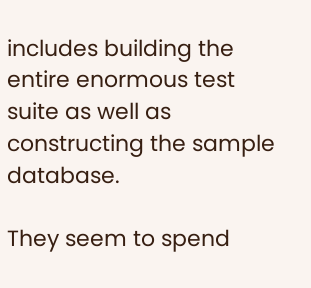includes building the entire enormous test suite as well as constructing the sample database.

They seem to spend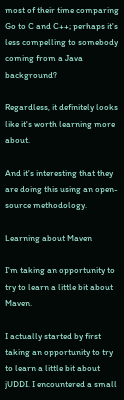most of their time comparing Go to C and C++; perhaps it's less compelling to somebody coming from a Java background?

Regardless, it definitely looks like it's worth learning more about.

And it's interesting that they are doing this using an open-source methodology.

Learning about Maven

I'm taking an opportunity to try to learn a little bit about Maven.

I actually started by first taking an opportunity to try to learn a little bit about jUDDI. I encountered a small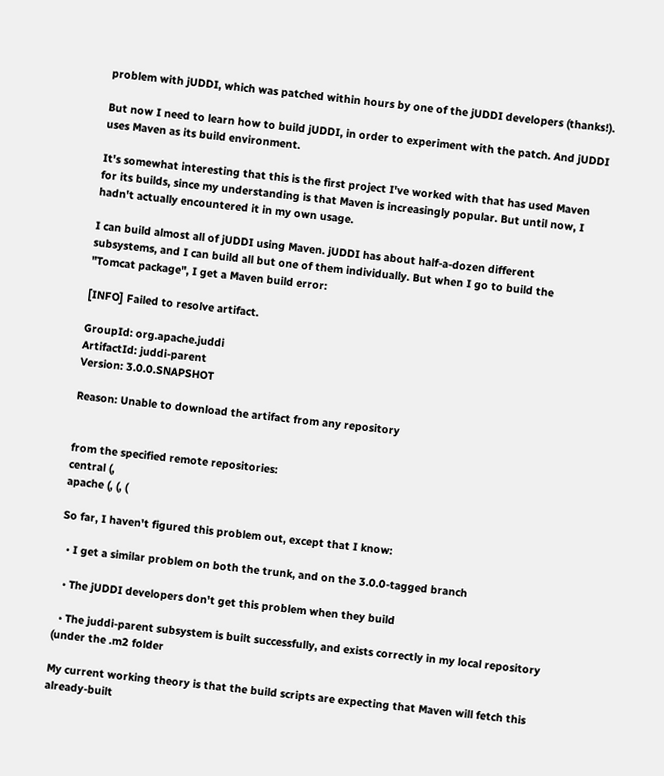problem with jUDDI, which was patched within hours by one of the jUDDI developers (thanks!).

But now I need to learn how to build jUDDI, in order to experiment with the patch. And jUDDI uses Maven as its build environment.

It's somewhat interesting that this is the first project I've worked with that has used Maven for its builds, since my understanding is that Maven is increasingly popular. But until now, I hadn't actually encountered it in my own usage.

I can build almost all of jUDDI using Maven. jUDDI has about half-a-dozen different subsystems, and I can build all but one of them individually. But when I go to build the "Tomcat package", I get a Maven build error:

[INFO] Failed to resolve artifact.

GroupId: org.apache.juddi
ArtifactId: juddi-parent
Version: 3.0.0.SNAPSHOT

Reason: Unable to download the artifact from any repository


from the specified remote repositories:
central (,
apache (, (, (

So far, I haven't figured this problem out, except that I know:

  • I get a similar problem on both the trunk, and on the 3.0.0-tagged branch

  • The jUDDI developers don't get this problem when they build

  • The juddi-parent subsystem is built successfully, and exists correctly in my local repository (under the .m2 folder

My current working theory is that the build scripts are expecting that Maven will fetch this already-built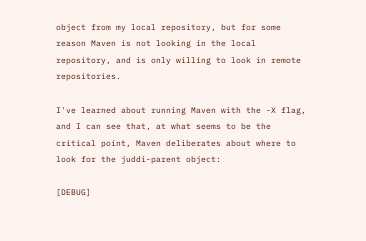object from my local repository, but for some reason Maven is not looking in the local repository, and is only willing to look in remote repositories.

I've learned about running Maven with the -X flag, and I can see that, at what seems to be the critical point, Maven deliberates about where to look for the juddi-parent object:

[DEBUG]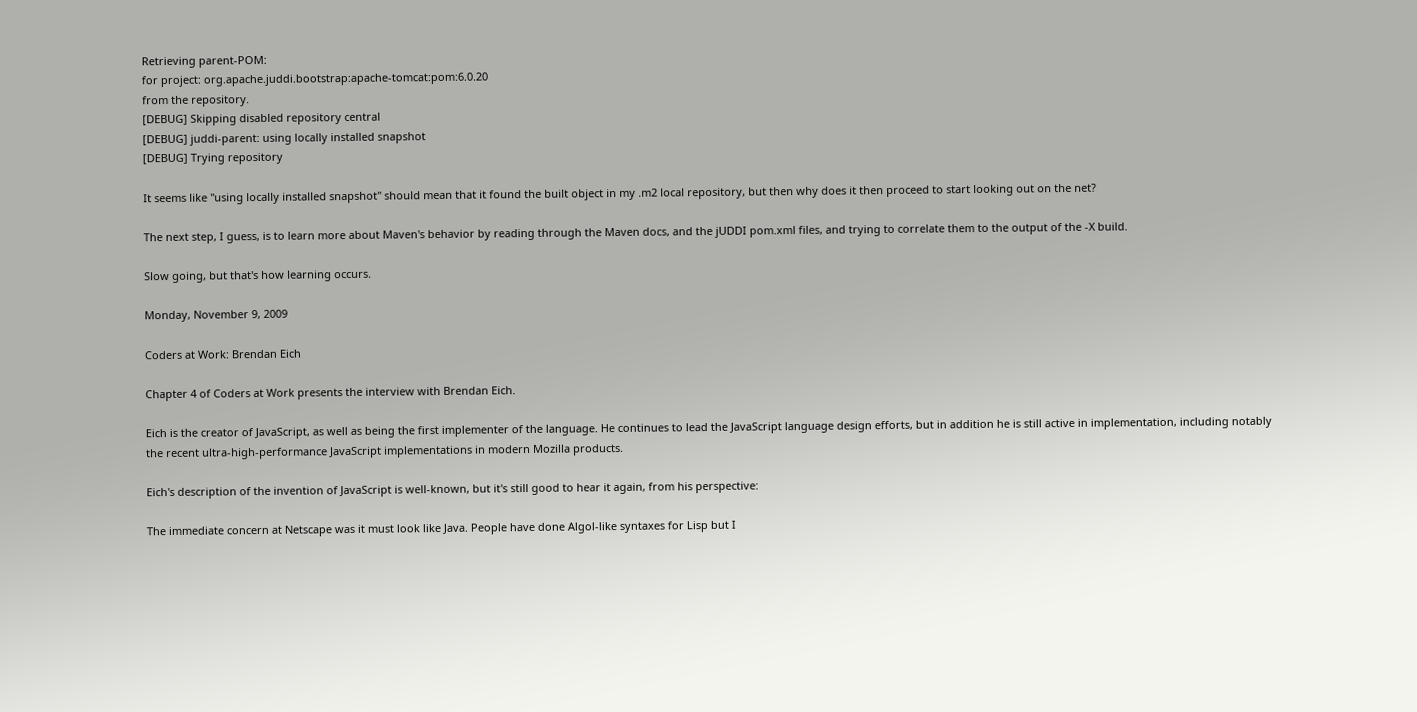Retrieving parent-POM:
for project: org.apache.juddi.bootstrap:apache-tomcat:pom:6.0.20
from the repository.
[DEBUG] Skipping disabled repository central
[DEBUG] juddi-parent: using locally installed snapshot
[DEBUG] Trying repository

It seems like "using locally installed snapshot" should mean that it found the built object in my .m2 local repository, but then why does it then proceed to start looking out on the net?

The next step, I guess, is to learn more about Maven's behavior by reading through the Maven docs, and the jUDDI pom.xml files, and trying to correlate them to the output of the -X build.

Slow going, but that's how learning occurs.

Monday, November 9, 2009

Coders at Work: Brendan Eich

Chapter 4 of Coders at Work presents the interview with Brendan Eich.

Eich is the creator of JavaScript, as well as being the first implementer of the language. He continues to lead the JavaScript language design efforts, but in addition he is still active in implementation, including notably the recent ultra-high-performance JavaScript implementations in modern Mozilla products.

Eich's description of the invention of JavaScript is well-known, but it's still good to hear it again, from his perspective:

The immediate concern at Netscape was it must look like Java. People have done Algol-like syntaxes for Lisp but I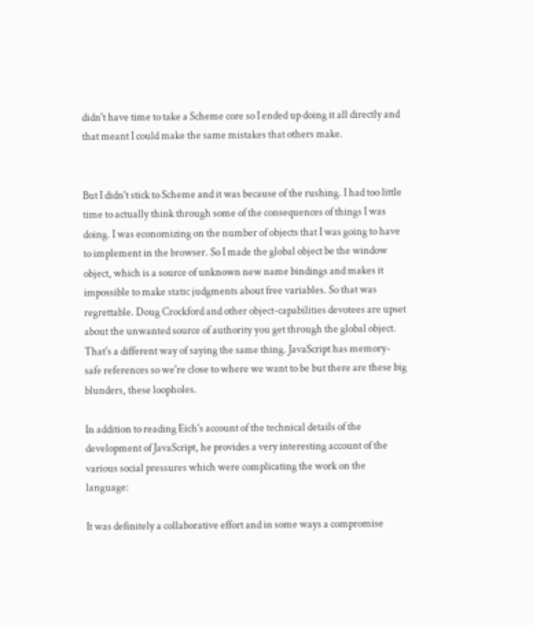didn't have time to take a Scheme core so I ended up doing it all directly and that meant I could make the same mistakes that others make.


But I didn't stick to Scheme and it was because of the rushing. I had too little time to actually think through some of the consequences of things I was doing. I was economizing on the number of objects that I was going to have to implement in the browser. So I made the global object be the window object, which is a source of unknown new name bindings and makes it impossible to make static judgments about free variables. So that was regrettable. Doug Crockford and other object-capabilities devotees are upset about the unwanted source of authority you get through the global object. That's a different way of saying the same thing. JavaScript has memory-safe references so we're close to where we want to be but there are these big blunders, these loopholes.

In addition to reading Eich's account of the technical details of the development of JavaScript, he provides a very interesting account of the various social pressures which were complicating the work on the language:

It was definitely a collaborative effort and in some ways a compromise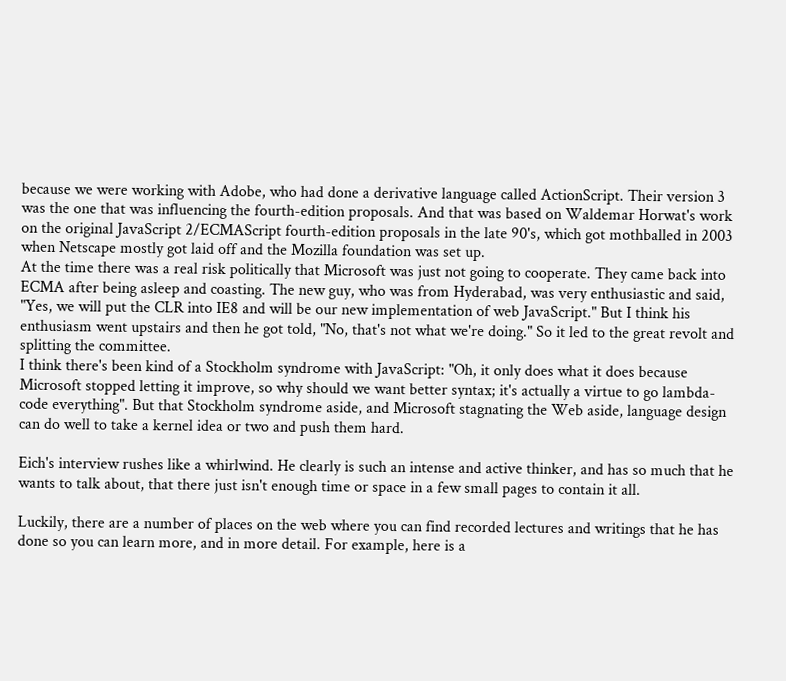because we were working with Adobe, who had done a derivative language called ActionScript. Their version 3 was the one that was influencing the fourth-edition proposals. And that was based on Waldemar Horwat's work on the original JavaScript 2/ECMAScript fourth-edition proposals in the late 90's, which got mothballed in 2003 when Netscape mostly got laid off and the Mozilla foundation was set up.
At the time there was a real risk politically that Microsoft was just not going to cooperate. They came back into ECMA after being asleep and coasting. The new guy, who was from Hyderabad, was very enthusiastic and said, "Yes, we will put the CLR into IE8 and will be our new implementation of web JavaScript." But I think his enthusiasm went upstairs and then he got told, "No, that's not what we're doing." So it led to the great revolt and splitting the committee.
I think there's been kind of a Stockholm syndrome with JavaScript: "Oh, it only does what it does because Microsoft stopped letting it improve, so why should we want better syntax; it's actually a virtue to go lambda-code everything". But that Stockholm syndrome aside, and Microsoft stagnating the Web aside, language design can do well to take a kernel idea or two and push them hard.

Eich's interview rushes like a whirlwind. He clearly is such an intense and active thinker, and has so much that he wants to talk about, that there just isn't enough time or space in a few small pages to contain it all.

Luckily, there are a number of places on the web where you can find recorded lectures and writings that he has done so you can learn more, and in more detail. For example, here is a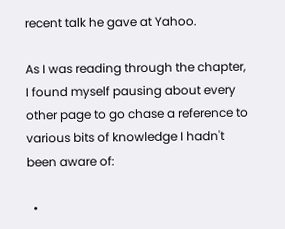recent talk he gave at Yahoo.

As I was reading through the chapter, I found myself pausing about every other page to go chase a reference to various bits of knowledge I hadn't been aware of:

  •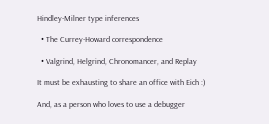Hindley-Milner type inferences

  • The Currey-Howard correspondence

  • Valgrind, Helgrind, Chronomancer, and Replay

It must be exhausting to share an office with Eich :)

And, as a person who loves to use a debugger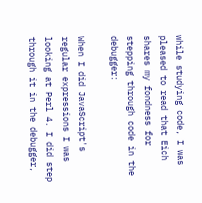while studying code, I was pleased to read that Eich shares my fondness for stepping through code in the debugger:

When I did JavaScript's regular expressions I was looking at Perl 4. I did step through it in the debugger,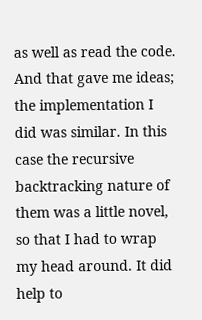as well as read the code. And that gave me ideas; the implementation I did was similar. In this case the recursive backtracking nature of them was a little novel, so that I had to wrap my head around. It did help to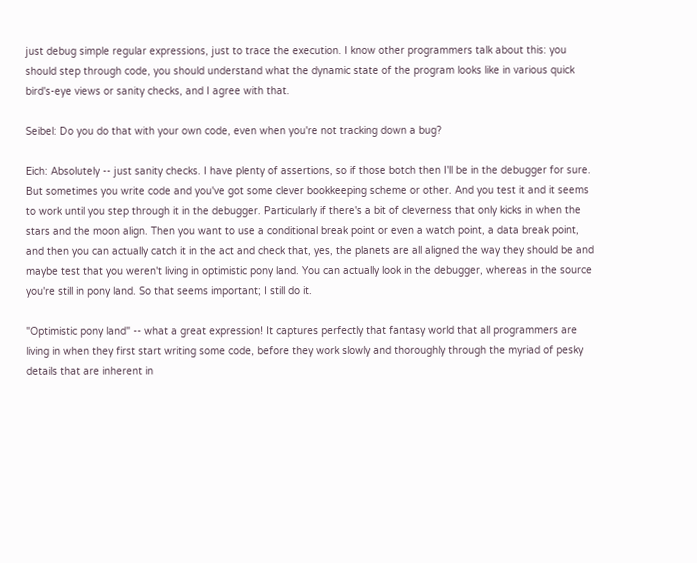just debug simple regular expressions, just to trace the execution. I know other programmers talk about this: you should step through code, you should understand what the dynamic state of the program looks like in various quick bird's-eye views or sanity checks, and I agree with that.

Seibel: Do you do that with your own code, even when you're not tracking down a bug?

Eich: Absolutely -- just sanity checks. I have plenty of assertions, so if those botch then I'll be in the debugger for sure. But sometimes you write code and you've got some clever bookkeeping scheme or other. And you test it and it seems to work until you step through it in the debugger. Particularly if there's a bit of cleverness that only kicks in when the stars and the moon align. Then you want to use a conditional break point or even a watch point, a data break point, and then you can actually catch it in the act and check that, yes, the planets are all aligned the way they should be and maybe test that you weren't living in optimistic pony land. You can actually look in the debugger, whereas in the source you're still in pony land. So that seems important; I still do it.

"Optimistic pony land" -- what a great expression! It captures perfectly that fantasy world that all programmers are living in when they first start writing some code, before they work slowly and thoroughly through the myriad of pesky details that are inherent in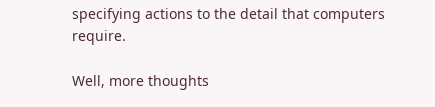specifying actions to the detail that computers require.

Well, more thoughts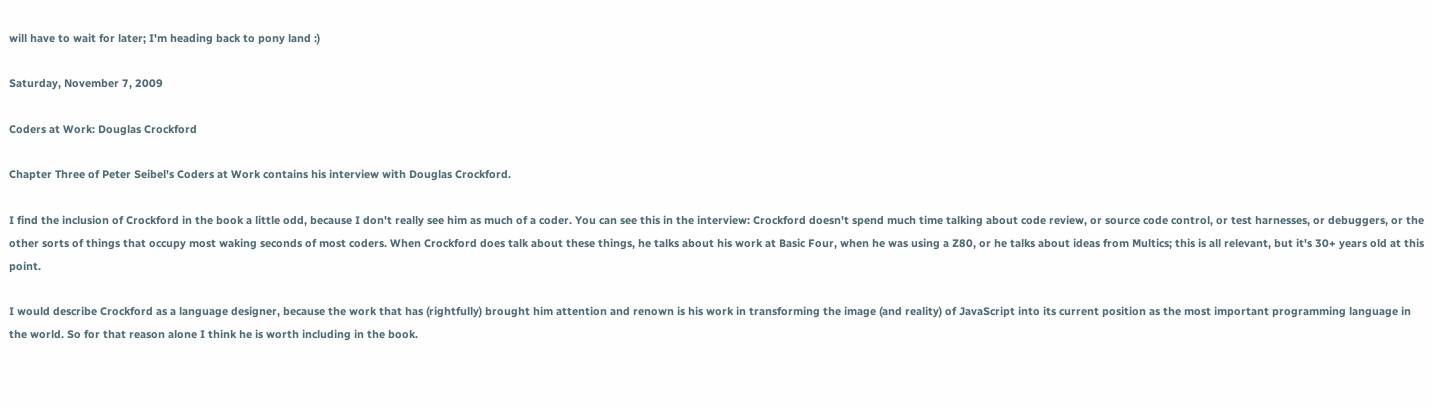will have to wait for later; I'm heading back to pony land :)

Saturday, November 7, 2009

Coders at Work: Douglas Crockford

Chapter Three of Peter Seibel's Coders at Work contains his interview with Douglas Crockford.

I find the inclusion of Crockford in the book a little odd, because I don't really see him as much of a coder. You can see this in the interview: Crockford doesn't spend much time talking about code review, or source code control, or test harnesses, or debuggers, or the other sorts of things that occupy most waking seconds of most coders. When Crockford does talk about these things, he talks about his work at Basic Four, when he was using a Z80, or he talks about ideas from Multics; this is all relevant, but it's 30+ years old at this point.

I would describe Crockford as a language designer, because the work that has (rightfully) brought him attention and renown is his work in transforming the image (and reality) of JavaScript into its current position as the most important programming language in the world. So for that reason alone I think he is worth including in the book.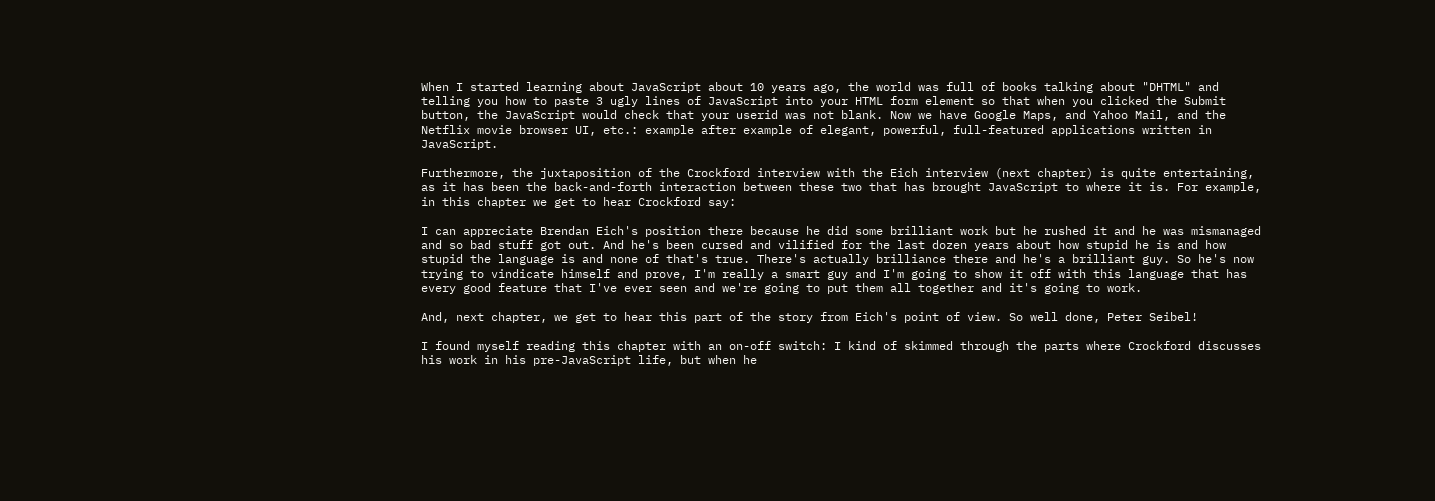When I started learning about JavaScript about 10 years ago, the world was full of books talking about "DHTML" and telling you how to paste 3 ugly lines of JavaScript into your HTML form element so that when you clicked the Submit button, the JavaScript would check that your userid was not blank. Now we have Google Maps, and Yahoo Mail, and the Netflix movie browser UI, etc.: example after example of elegant, powerful, full-featured applications written in JavaScript.

Furthermore, the juxtaposition of the Crockford interview with the Eich interview (next chapter) is quite entertaining, as it has been the back-and-forth interaction between these two that has brought JavaScript to where it is. For example, in this chapter we get to hear Crockford say:

I can appreciate Brendan Eich's position there because he did some brilliant work but he rushed it and he was mismanaged and so bad stuff got out. And he's been cursed and vilified for the last dozen years about how stupid he is and how stupid the language is and none of that's true. There's actually brilliance there and he's a brilliant guy. So he's now trying to vindicate himself and prove, I'm really a smart guy and I'm going to show it off with this language that has every good feature that I've ever seen and we're going to put them all together and it's going to work.

And, next chapter, we get to hear this part of the story from Eich's point of view. So well done, Peter Seibel!

I found myself reading this chapter with an on-off switch: I kind of skimmed through the parts where Crockford discusses his work in his pre-JavaScript life, but when he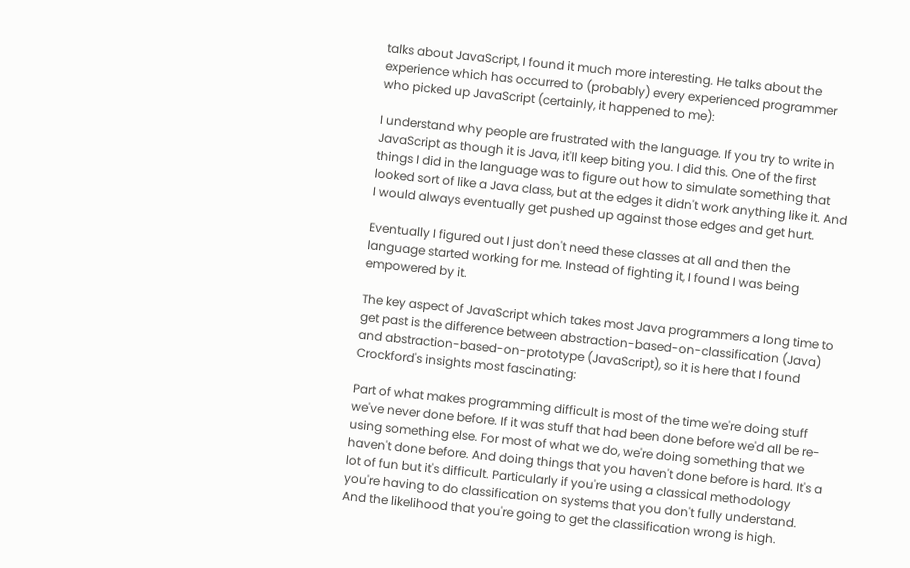talks about JavaScript, I found it much more interesting. He talks about the experience which has occurred to (probably) every experienced programmer who picked up JavaScript (certainly, it happened to me):

I understand why people are frustrated with the language. If you try to write in JavaScript as though it is Java, it'll keep biting you. I did this. One of the first things I did in the language was to figure out how to simulate something that looked sort of like a Java class, but at the edges it didn't work anything like it. And I would always eventually get pushed up against those edges and get hurt.

Eventually I figured out I just don't need these classes at all and then the language started working for me. Instead of fighting it, I found I was being empowered by it.

The key aspect of JavaScript which takes most Java programmers a long time to get past is the difference between abstraction-based-on-classification (Java) and abstraction-based-on-prototype (JavaScript), so it is here that I found Crockford's insights most fascinating:

Part of what makes programming difficult is most of the time we're doing stuff we've never done before. If it was stuff that had been done before we'd all be re-using something else. For most of what we do, we're doing something that we haven't done before. And doing things that you haven't done before is hard. It's a lot of fun but it's difficult. Particularly if you're using a classical methodology you're having to do classification on systems that you don't fully understand. And the likelihood that you're going to get the classification wrong is high.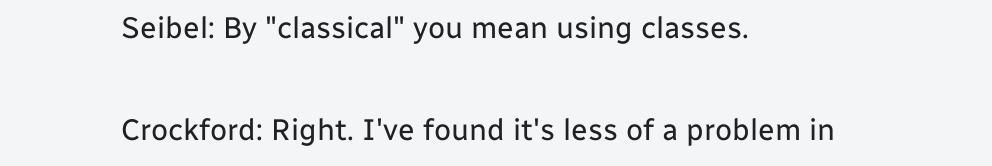Seibel: By "classical" you mean using classes.

Crockford: Right. I've found it's less of a problem in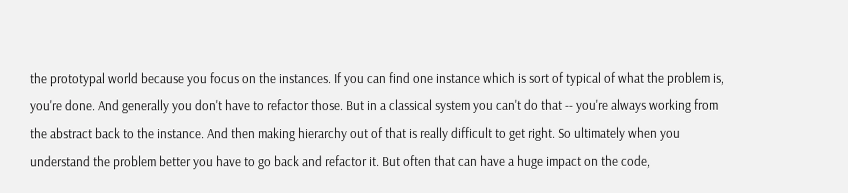the prototypal world because you focus on the instances. If you can find one instance which is sort of typical of what the problem is, you're done. And generally you don't have to refactor those. But in a classical system you can't do that -- you're always working from the abstract back to the instance. And then making hierarchy out of that is really difficult to get right. So ultimately when you understand the problem better you have to go back and refactor it. But often that can have a huge impact on the code,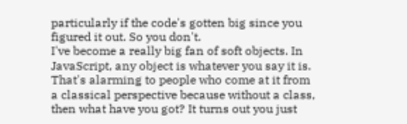particularly if the code's gotten big since you figured it out. So you don't.
I've become a really big fan of soft objects. In JavaScript, any object is whatever you say it is. That's alarming to people who come at it from a classical perspective because without a class, then what have you got? It turns out you just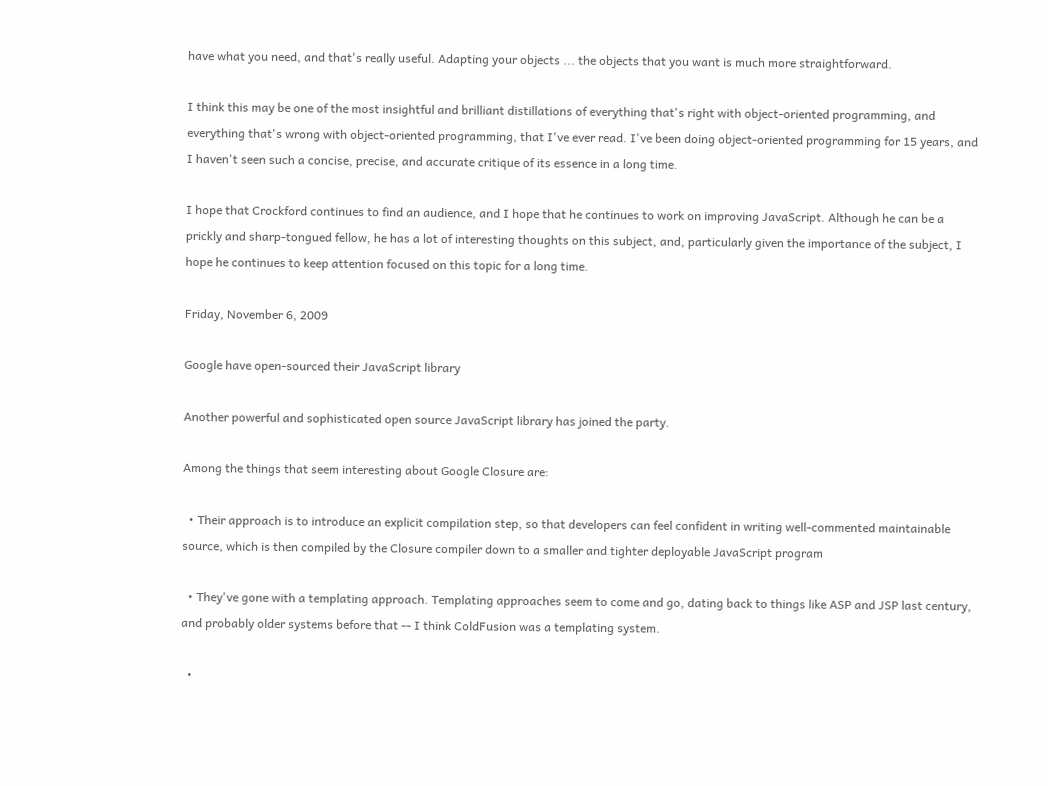have what you need, and that's really useful. Adapting your objects ... the objects that you want is much more straightforward.

I think this may be one of the most insightful and brilliant distillations of everything that's right with object-oriented programming, and everything that's wrong with object-oriented programming, that I've ever read. I've been doing object-oriented programming for 15 years, and I haven't seen such a concise, precise, and accurate critique of its essence in a long time.

I hope that Crockford continues to find an audience, and I hope that he continues to work on improving JavaScript. Although he can be a prickly and sharp-tongued fellow, he has a lot of interesting thoughts on this subject, and, particularly given the importance of the subject, I hope he continues to keep attention focused on this topic for a long time.

Friday, November 6, 2009

Google have open-sourced their JavaScript library

Another powerful and sophisticated open source JavaScript library has joined the party.

Among the things that seem interesting about Google Closure are:

  • Their approach is to introduce an explicit compilation step, so that developers can feel confident in writing well-commented maintainable source, which is then compiled by the Closure compiler down to a smaller and tighter deployable JavaScript program

  • They've gone with a templating approach. Templating approaches seem to come and go, dating back to things like ASP and JSP last century, and probably older systems before that -- I think ColdFusion was a templating system.

  •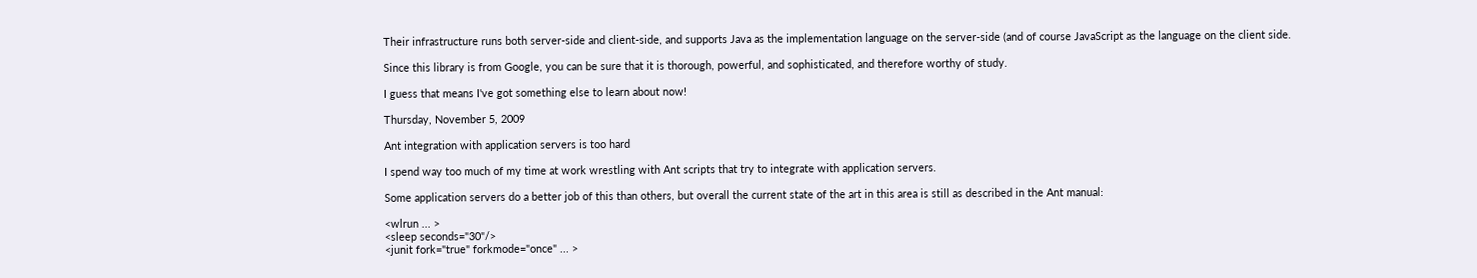Their infrastructure runs both server-side and client-side, and supports Java as the implementation language on the server-side (and of course JavaScript as the language on the client side.

Since this library is from Google, you can be sure that it is thorough, powerful, and sophisticated, and therefore worthy of study.

I guess that means I've got something else to learn about now!

Thursday, November 5, 2009

Ant integration with application servers is too hard

I spend way too much of my time at work wrestling with Ant scripts that try to integrate with application servers.

Some application servers do a better job of this than others, but overall the current state of the art in this area is still as described in the Ant manual:

<wlrun ... >
<sleep seconds="30"/>
<junit fork="true" forkmode="once" ... >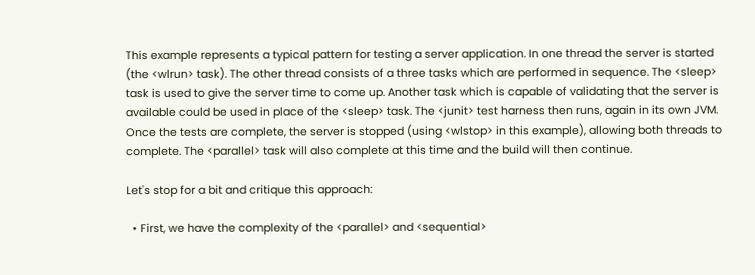This example represents a typical pattern for testing a server application. In one thread the server is started (the <wlrun> task). The other thread consists of a three tasks which are performed in sequence. The <sleep> task is used to give the server time to come up. Another task which is capable of validating that the server is available could be used in place of the <sleep> task. The <junit> test harness then runs, again in its own JVM. Once the tests are complete, the server is stopped (using <wlstop> in this example), allowing both threads to complete. The <parallel> task will also complete at this time and the build will then continue.

Let's stop for a bit and critique this approach:

  • First, we have the complexity of the <parallel> and <sequential>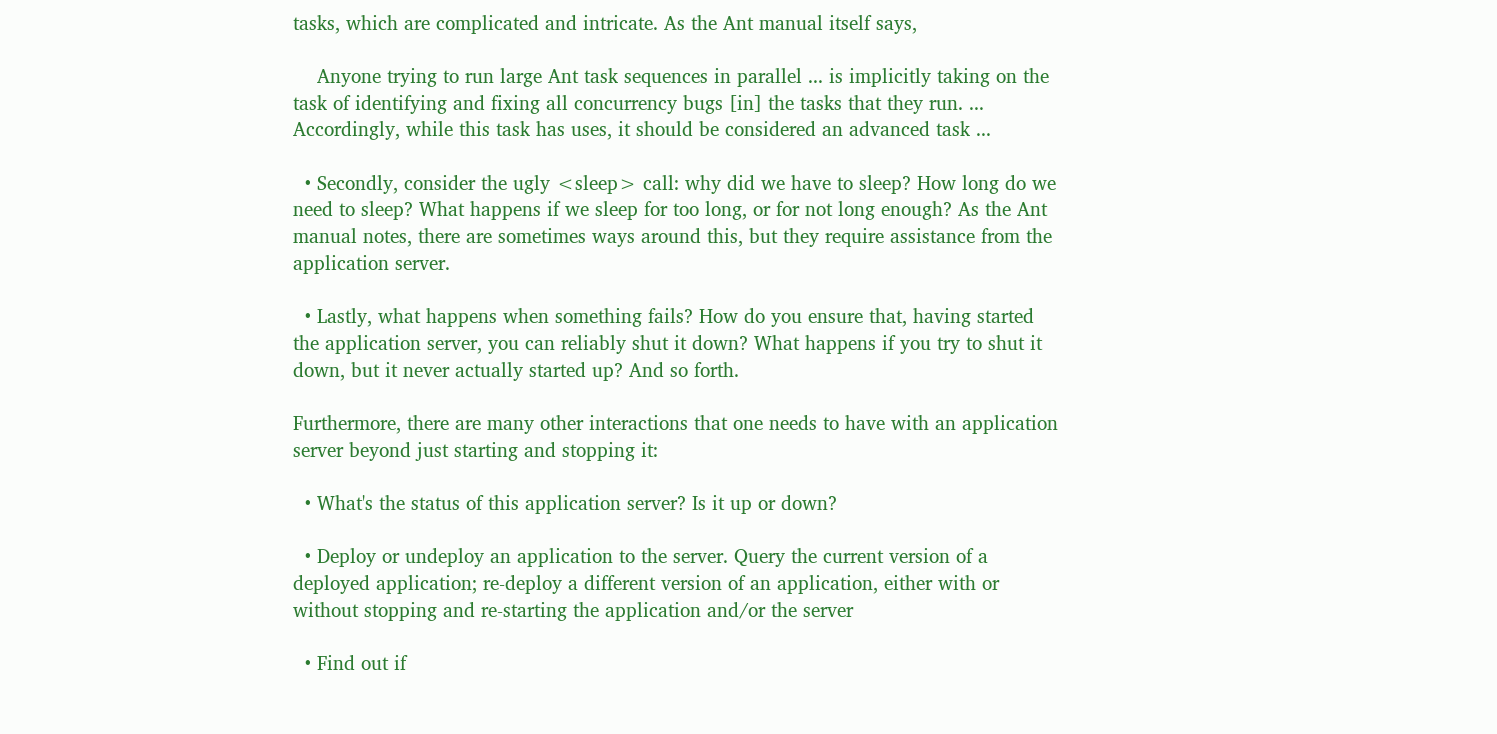tasks, which are complicated and intricate. As the Ant manual itself says,

    Anyone trying to run large Ant task sequences in parallel ... is implicitly taking on the task of identifying and fixing all concurrency bugs [in] the tasks that they run. ... Accordingly, while this task has uses, it should be considered an advanced task ...

  • Secondly, consider the ugly <sleep> call: why did we have to sleep? How long do we need to sleep? What happens if we sleep for too long, or for not long enough? As the Ant manual notes, there are sometimes ways around this, but they require assistance from the application server.

  • Lastly, what happens when something fails? How do you ensure that, having started the application server, you can reliably shut it down? What happens if you try to shut it down, but it never actually started up? And so forth.

Furthermore, there are many other interactions that one needs to have with an application server beyond just starting and stopping it:

  • What's the status of this application server? Is it up or down?

  • Deploy or undeploy an application to the server. Query the current version of a deployed application; re-deploy a different version of an application, either with or without stopping and re-starting the application and/or the server

  • Find out if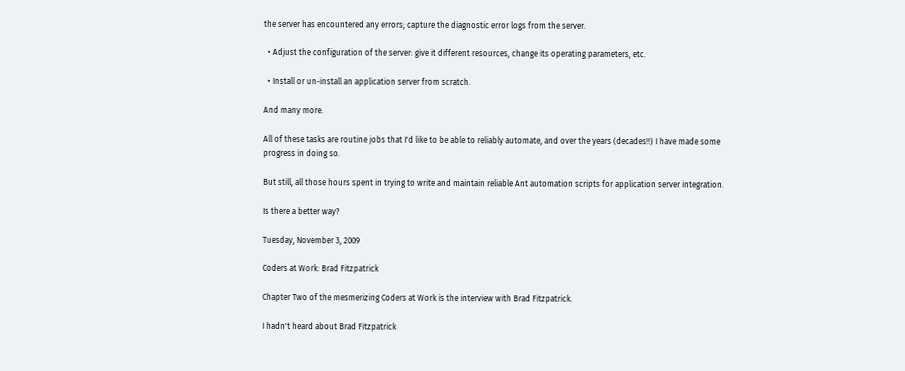the server has encountered any errors; capture the diagnostic error logs from the server.

  • Adjust the configuration of the server: give it different resources, change its operating parameters, etc.

  • Install or un-install an application server from scratch.

And many more.

All of these tasks are routine jobs that I'd like to be able to reliably automate, and over the years (decades!!) I have made some progress in doing so.

But still, all those hours spent in trying to write and maintain reliable Ant automation scripts for application server integration.

Is there a better way?

Tuesday, November 3, 2009

Coders at Work: Brad Fitzpatrick

Chapter Two of the mesmerizing Coders at Work is the interview with Brad Fitzpatrick.

I hadn't heard about Brad Fitzpatrick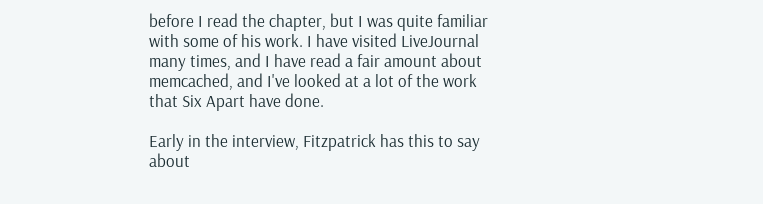before I read the chapter, but I was quite familiar with some of his work. I have visited LiveJournal many times, and I have read a fair amount about memcached, and I've looked at a lot of the work that Six Apart have done.

Early in the interview, Fitzpatrick has this to say about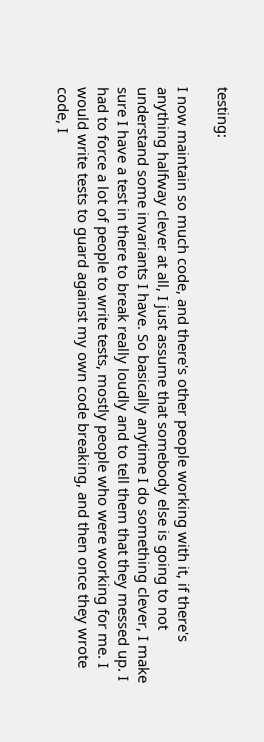testing:

I now maintain so much code, and there's other people working with it, if there's anything halfway clever at all, I just assume that somebody else is going to not understand some invariants I have. So basically anytime I do something clever, I make sure I have a test in there to break really loudly and to tell them that they messed up. I had to force a lot of people to write tests, mostly people who were working for me. I would write tests to guard against my own code breaking, and then once they wrote code, I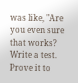was like, "Are you even sure that works? Write a test. Prove it to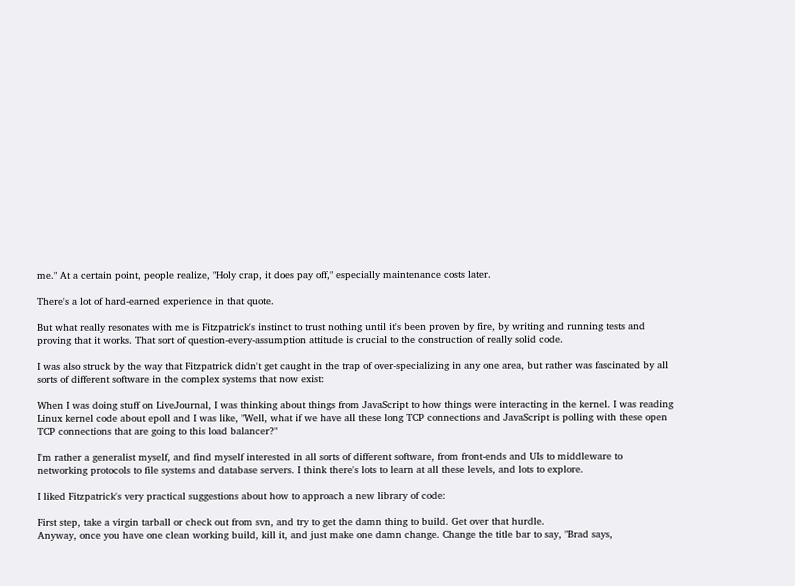me." At a certain point, people realize, "Holy crap, it does pay off," especially maintenance costs later.

There's a lot of hard-earned experience in that quote.

But what really resonates with me is Fitzpatrick's instinct to trust nothing until it's been proven by fire, by writing and running tests and proving that it works. That sort of question-every-assumption attitude is crucial to the construction of really solid code.

I was also struck by the way that Fitzpatrick didn't get caught in the trap of over-specializing in any one area, but rather was fascinated by all sorts of different software in the complex systems that now exist:

When I was doing stuff on LiveJournal, I was thinking about things from JavaScript to how things were interacting in the kernel. I was reading Linux kernel code about epoll and I was like, "Well, what if we have all these long TCP connections and JavaScript is polling with these open TCP connections that are going to this load balancer?"

I'm rather a generalist myself, and find myself interested in all sorts of different software, from front-ends and UIs to middleware to networking protocols to file systems and database servers. I think there's lots to learn at all these levels, and lots to explore.

I liked Fitzpatrick's very practical suggestions about how to approach a new library of code:

First step, take a virgin tarball or check out from svn, and try to get the damn thing to build. Get over that hurdle.
Anyway, once you have one clean working build, kill it, and just make one damn change. Change the title bar to say, "Brad says,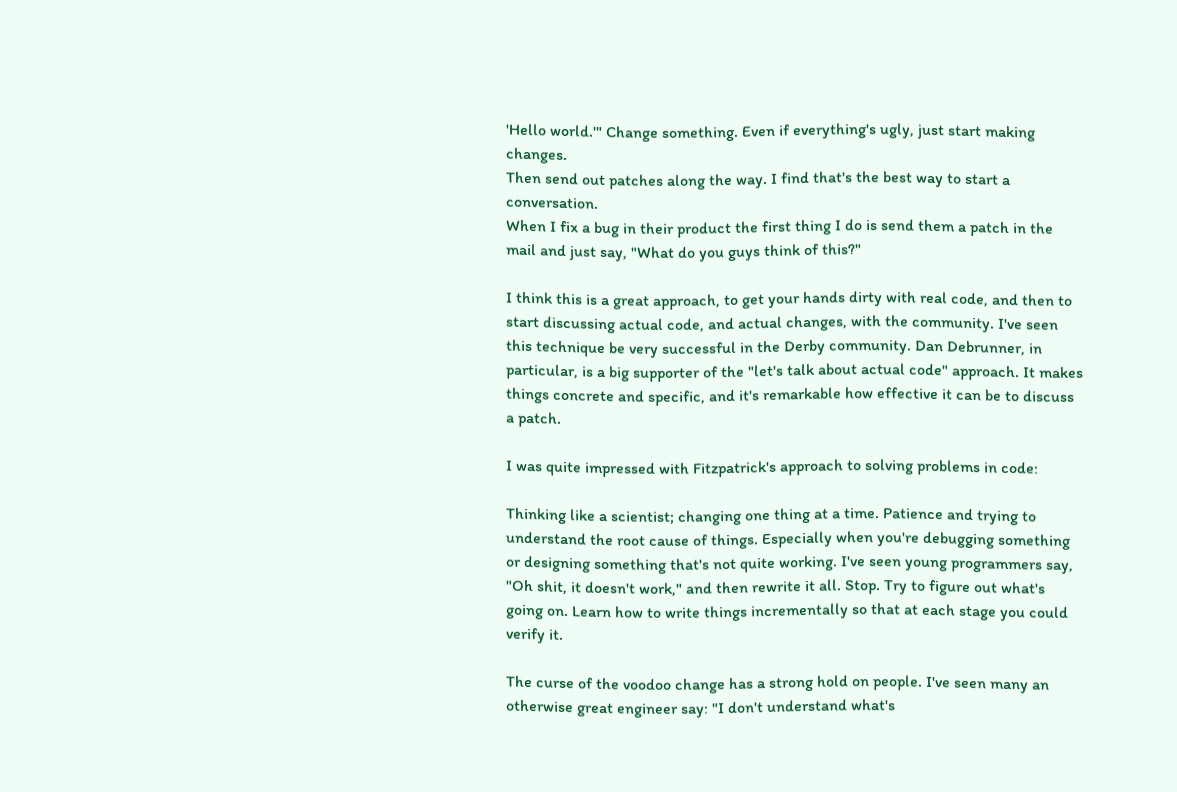'Hello world.'" Change something. Even if everything's ugly, just start making changes.
Then send out patches along the way. I find that's the best way to start a conversation.
When I fix a bug in their product the first thing I do is send them a patch in the mail and just say, "What do you guys think of this?"

I think this is a great approach, to get your hands dirty with real code, and then to start discussing actual code, and actual changes, with the community. I've seen this technique be very successful in the Derby community. Dan Debrunner, in particular, is a big supporter of the "let's talk about actual code" approach. It makes things concrete and specific, and it's remarkable how effective it can be to discuss a patch.

I was quite impressed with Fitzpatrick's approach to solving problems in code:

Thinking like a scientist; changing one thing at a time. Patience and trying to understand the root cause of things. Especially when you're debugging something or designing something that's not quite working. I've seen young programmers say, "Oh shit, it doesn't work," and then rewrite it all. Stop. Try to figure out what's going on. Learn how to write things incrementally so that at each stage you could verify it.

The curse of the voodoo change has a strong hold on people. I've seen many an otherwise great engineer say: "I don't understand what's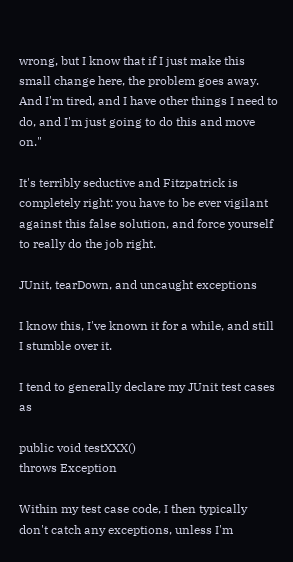wrong, but I know that if I just make this small change here, the problem goes away. And I'm tired, and I have other things I need to do, and I'm just going to do this and move on."

It's terribly seductive and Fitzpatrick is completely right: you have to be ever vigilant against this false solution, and force yourself to really do the job right.

JUnit, tearDown, and uncaught exceptions

I know this, I've known it for a while, and still I stumble over it.

I tend to generally declare my JUnit test cases as

public void testXXX()
throws Exception

Within my test case code, I then typically don't catch any exceptions, unless I'm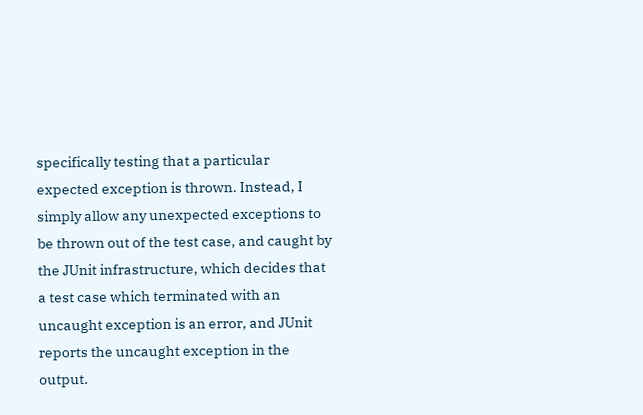specifically testing that a particular expected exception is thrown. Instead, I simply allow any unexpected exceptions to be thrown out of the test case, and caught by the JUnit infrastructure, which decides that a test case which terminated with an uncaught exception is an error, and JUnit reports the uncaught exception in the output.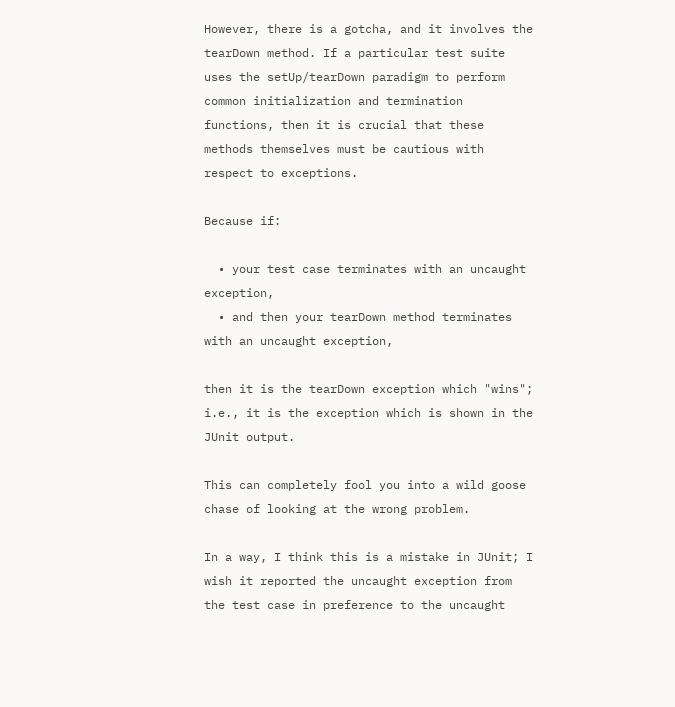However, there is a gotcha, and it involves the tearDown method. If a particular test suite uses the setUp/tearDown paradigm to perform common initialization and termination functions, then it is crucial that these methods themselves must be cautious with respect to exceptions.

Because if:

  • your test case terminates with an uncaught exception,
  • and then your tearDown method terminates with an uncaught exception,

then it is the tearDown exception which "wins"; i.e., it is the exception which is shown in the JUnit output.

This can completely fool you into a wild goose chase of looking at the wrong problem.

In a way, I think this is a mistake in JUnit; I wish it reported the uncaught exception from the test case in preference to the uncaught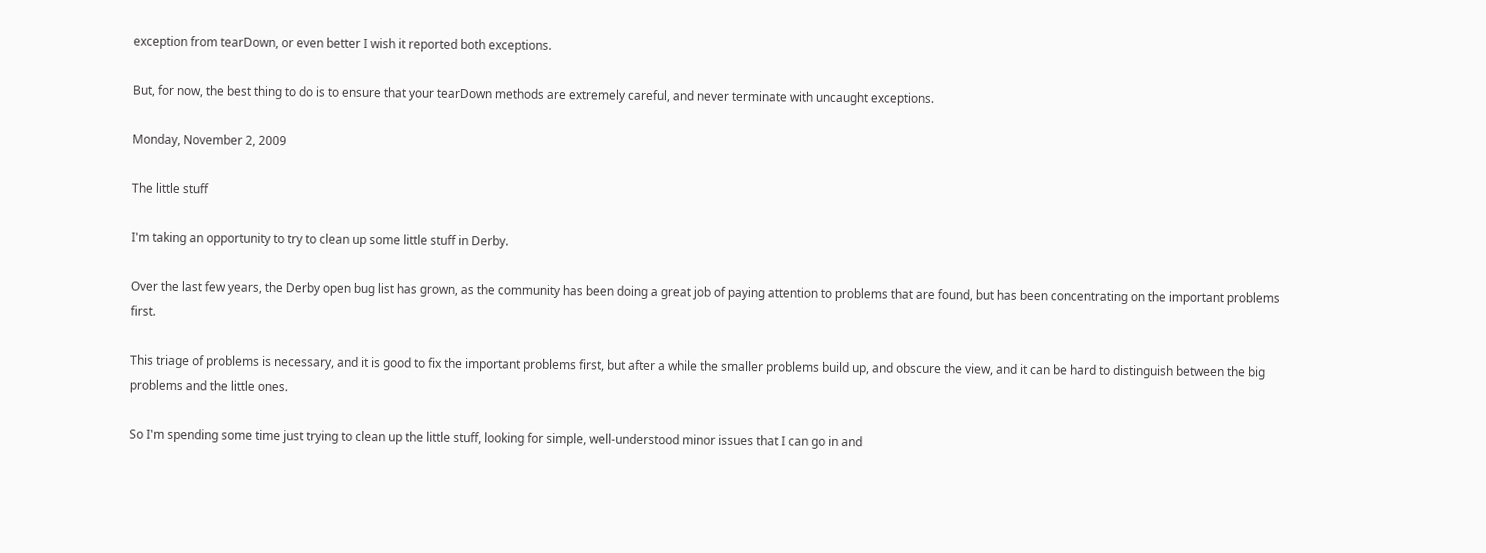exception from tearDown, or even better I wish it reported both exceptions.

But, for now, the best thing to do is to ensure that your tearDown methods are extremely careful, and never terminate with uncaught exceptions.

Monday, November 2, 2009

The little stuff

I'm taking an opportunity to try to clean up some little stuff in Derby.

Over the last few years, the Derby open bug list has grown, as the community has been doing a great job of paying attention to problems that are found, but has been concentrating on the important problems first.

This triage of problems is necessary, and it is good to fix the important problems first, but after a while the smaller problems build up, and obscure the view, and it can be hard to distinguish between the big problems and the little ones.

So I'm spending some time just trying to clean up the little stuff, looking for simple, well-understood minor issues that I can go in and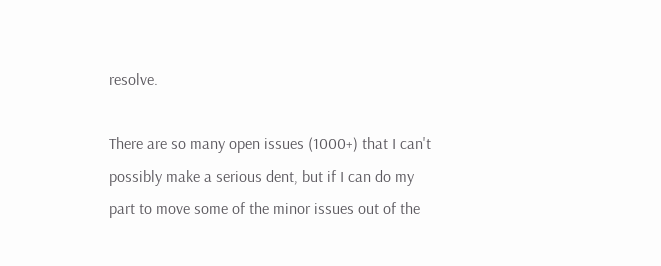resolve.

There are so many open issues (1000+) that I can't possibly make a serious dent, but if I can do my part to move some of the minor issues out of the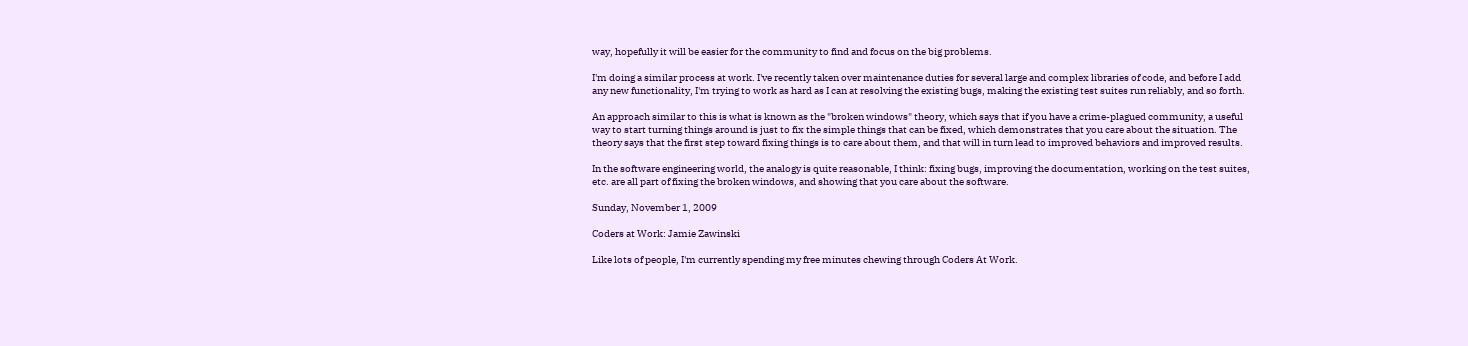way, hopefully it will be easier for the community to find and focus on the big problems.

I'm doing a similar process at work. I've recently taken over maintenance duties for several large and complex libraries of code, and before I add any new functionality, I'm trying to work as hard as I can at resolving the existing bugs, making the existing test suites run reliably, and so forth.

An approach similar to this is what is known as the "broken windows" theory, which says that if you have a crime-plagued community, a useful way to start turning things around is just to fix the simple things that can be fixed, which demonstrates that you care about the situation. The theory says that the first step toward fixing things is to care about them, and that will in turn lead to improved behaviors and improved results.

In the software engineering world, the analogy is quite reasonable, I think: fixing bugs, improving the documentation, working on the test suites, etc. are all part of fixing the broken windows, and showing that you care about the software.

Sunday, November 1, 2009

Coders at Work: Jamie Zawinski

Like lots of people, I'm currently spending my free minutes chewing through Coders At Work.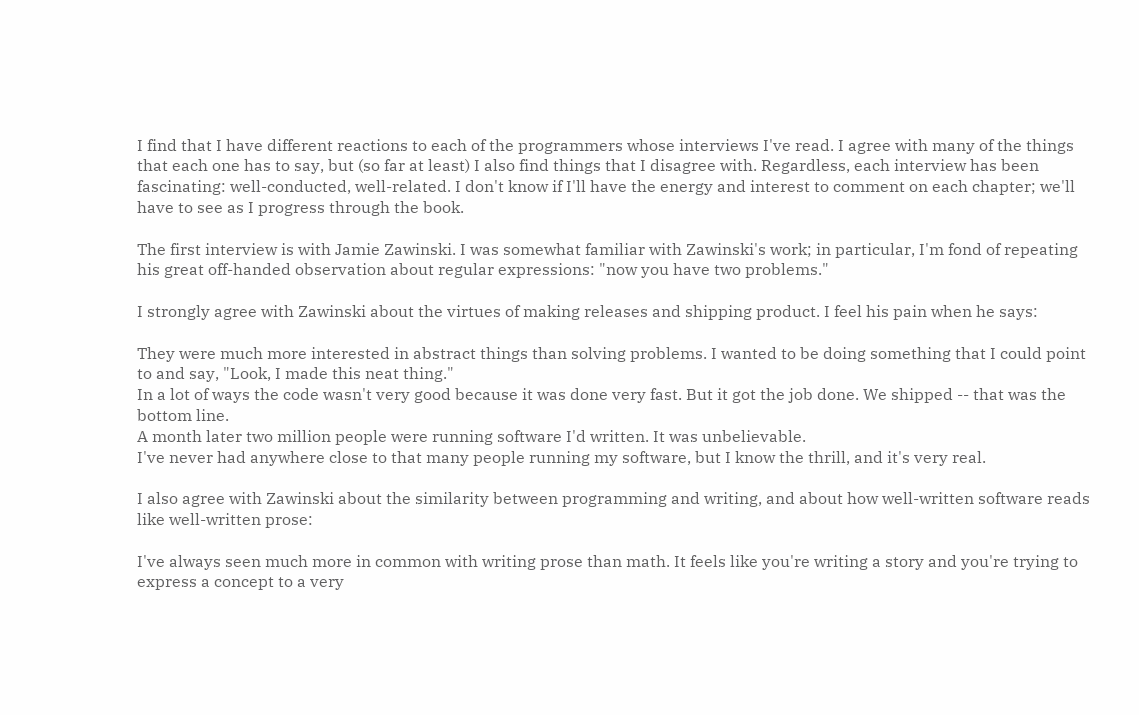I find that I have different reactions to each of the programmers whose interviews I've read. I agree with many of the things that each one has to say, but (so far at least) I also find things that I disagree with. Regardless, each interview has been fascinating: well-conducted, well-related. I don't know if I'll have the energy and interest to comment on each chapter; we'll have to see as I progress through the book.

The first interview is with Jamie Zawinski. I was somewhat familiar with Zawinski's work; in particular, I'm fond of repeating his great off-handed observation about regular expressions: "now you have two problems."

I strongly agree with Zawinski about the virtues of making releases and shipping product. I feel his pain when he says:

They were much more interested in abstract things than solving problems. I wanted to be doing something that I could point to and say, "Look, I made this neat thing."
In a lot of ways the code wasn't very good because it was done very fast. But it got the job done. We shipped -- that was the bottom line.
A month later two million people were running software I'd written. It was unbelievable.
I've never had anywhere close to that many people running my software, but I know the thrill, and it's very real.

I also agree with Zawinski about the similarity between programming and writing, and about how well-written software reads like well-written prose:

I've always seen much more in common with writing prose than math. It feels like you're writing a story and you're trying to express a concept to a very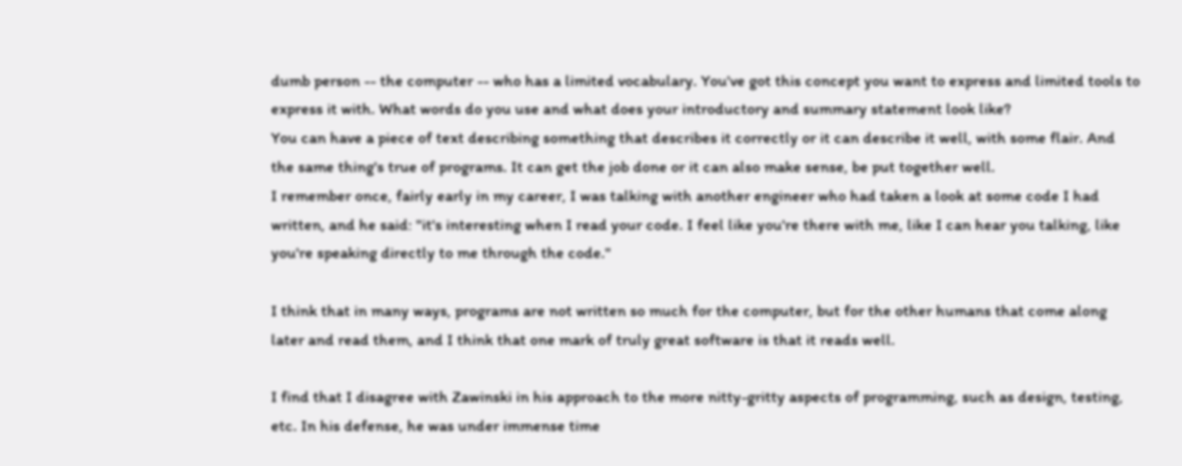dumb person -- the computer -- who has a limited vocabulary. You've got this concept you want to express and limited tools to express it with. What words do you use and what does your introductory and summary statement look like?
You can have a piece of text describing something that describes it correctly or it can describe it well, with some flair. And the same thing's true of programs. It can get the job done or it can also make sense, be put together well.
I remember once, fairly early in my career, I was talking with another engineer who had taken a look at some code I had written, and he said: "it's interesting when I read your code. I feel like you're there with me, like I can hear you talking, like you're speaking directly to me through the code."

I think that in many ways, programs are not written so much for the computer, but for the other humans that come along later and read them, and I think that one mark of truly great software is that it reads well.

I find that I disagree with Zawinski in his approach to the more nitty-gritty aspects of programming, such as design, testing, etc. In his defense, he was under immense time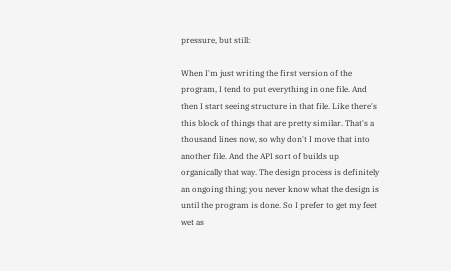pressure, but still:

When I'm just writing the first version of the program, I tend to put everything in one file. And then I start seeing structure in that file. Like there's this block of things that are pretty similar. That's a thousand lines now, so why don't I move that into another file. And the API sort of builds up organically that way. The design process is definitely an ongoing thing; you never know what the design is until the program is done. So I prefer to get my feet wet as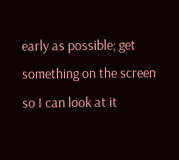early as possible; get something on the screen so I can look at it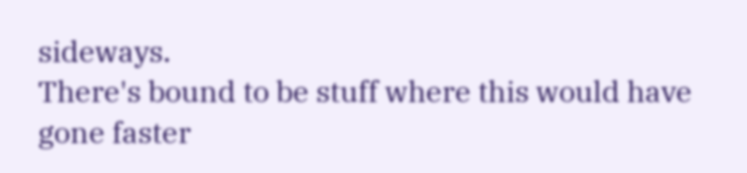sideways.
There's bound to be stuff where this would have gone faster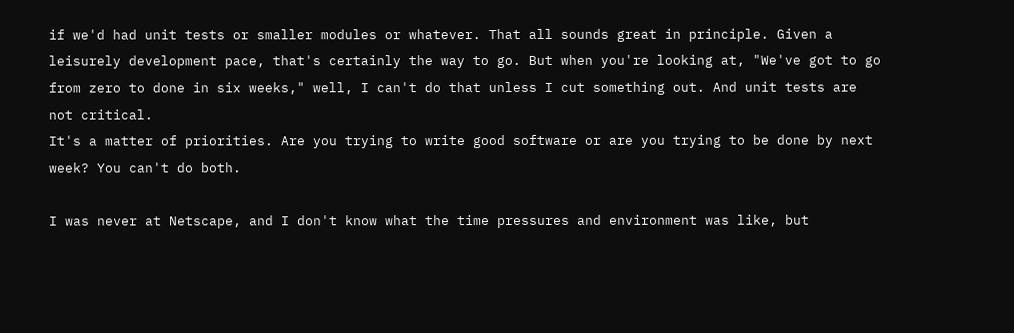if we'd had unit tests or smaller modules or whatever. That all sounds great in principle. Given a leisurely development pace, that's certainly the way to go. But when you're looking at, "We've got to go from zero to done in six weeks," well, I can't do that unless I cut something out. And unit tests are not critical.
It's a matter of priorities. Are you trying to write good software or are you trying to be done by next week? You can't do both.

I was never at Netscape, and I don't know what the time pressures and environment was like, but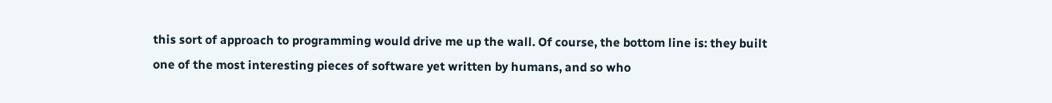this sort of approach to programming would drive me up the wall. Of course, the bottom line is: they built one of the most interesting pieces of software yet written by humans, and so who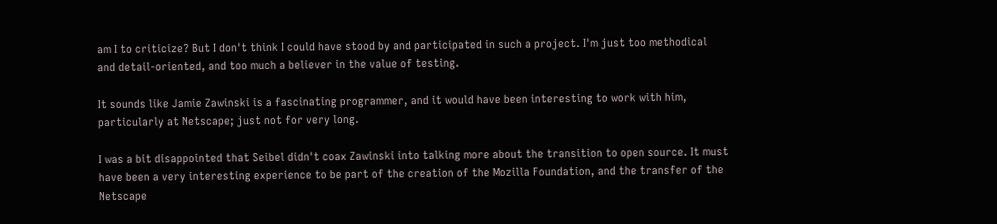am I to criticize? But I don't think I could have stood by and participated in such a project. I'm just too methodical and detail-oriented, and too much a believer in the value of testing.

It sounds like Jamie Zawinski is a fascinating programmer, and it would have been interesting to work with him, particularly at Netscape; just not for very long.

I was a bit disappointed that Seibel didn't coax Zawinski into talking more about the transition to open source. It must have been a very interesting experience to be part of the creation of the Mozilla Foundation, and the transfer of the Netscape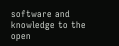software and knowledge to the open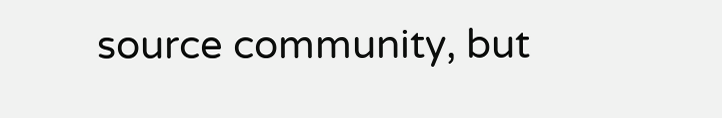source community, but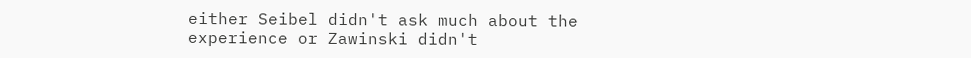either Seibel didn't ask much about the experience or Zawinski didn't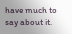have much to say about it.